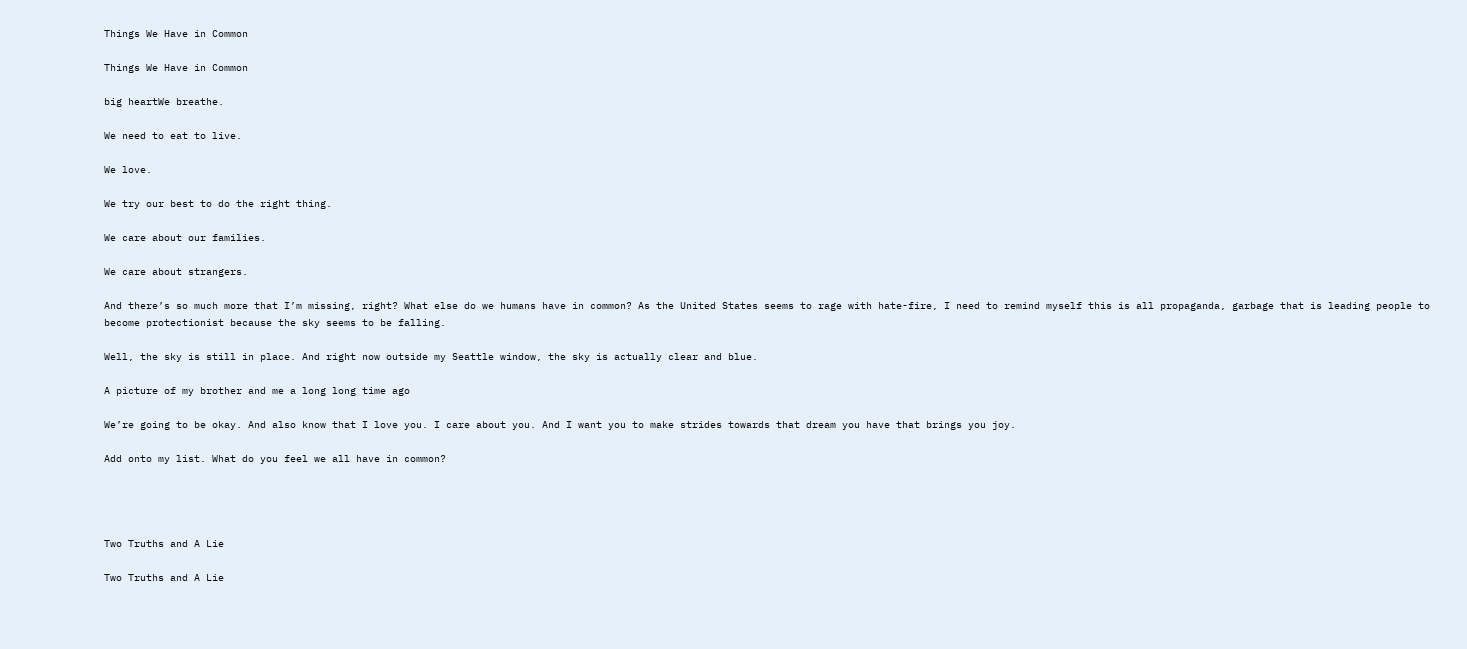Things We Have in Common

Things We Have in Common

big heartWe breathe.

We need to eat to live.

We love.

We try our best to do the right thing.

We care about our families.

We care about strangers.

And there’s so much more that I’m missing, right? What else do we humans have in common? As the United States seems to rage with hate-fire, I need to remind myself this is all propaganda, garbage that is leading people to become protectionist because the sky seems to be falling.

Well, the sky is still in place. And right now outside my Seattle window, the sky is actually clear and blue.

A picture of my brother and me a long long time ago

We’re going to be okay. And also know that I love you. I care about you. And I want you to make strides towards that dream you have that brings you joy.

Add onto my list. What do you feel we all have in common?




Two Truths and A Lie

Two Truths and A Lie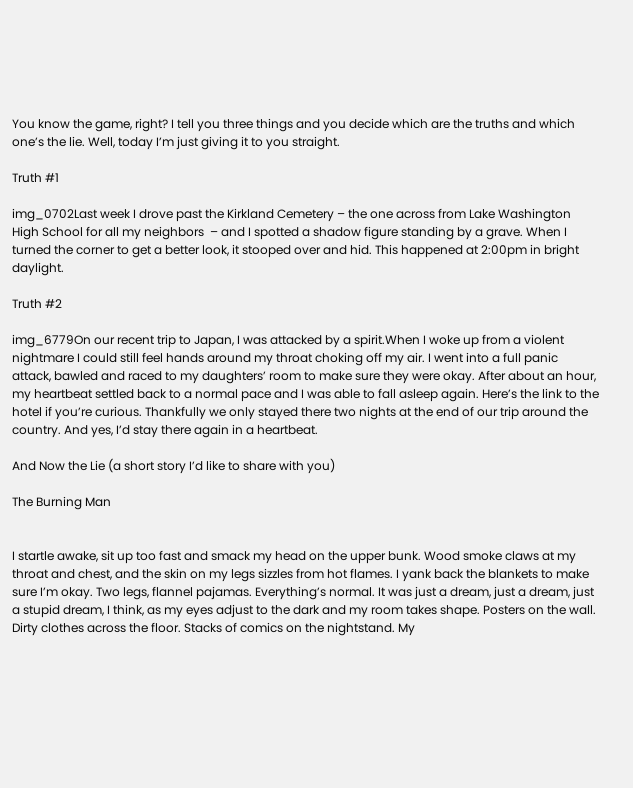You know the game, right? I tell you three things and you decide which are the truths and which one’s the lie. Well, today I’m just giving it to you straight.

Truth #1

img_0702Last week I drove past the Kirkland Cemetery – the one across from Lake Washington High School for all my neighbors  – and I spotted a shadow figure standing by a grave. When I turned the corner to get a better look, it stooped over and hid. This happened at 2:00pm in bright daylight.

Truth #2

img_6779On our recent trip to Japan, I was attacked by a spirit.When I woke up from a violent nightmare I could still feel hands around my throat choking off my air. I went into a full panic attack, bawled and raced to my daughters’ room to make sure they were okay. After about an hour, my heartbeat settled back to a normal pace and I was able to fall asleep again. Here’s the link to the hotel if you’re curious. Thankfully we only stayed there two nights at the end of our trip around the country. And yes, I’d stay there again in a heartbeat.

And Now the Lie (a short story I’d like to share with you)

The Burning Man


I startle awake, sit up too fast and smack my head on the upper bunk. Wood smoke claws at my throat and chest, and the skin on my legs sizzles from hot flames. I yank back the blankets to make sure I’m okay. Two legs, flannel pajamas. Everything’s normal. It was just a dream, just a dream, just a stupid dream, I think, as my eyes adjust to the dark and my room takes shape. Posters on the wall. Dirty clothes across the floor. Stacks of comics on the nightstand. My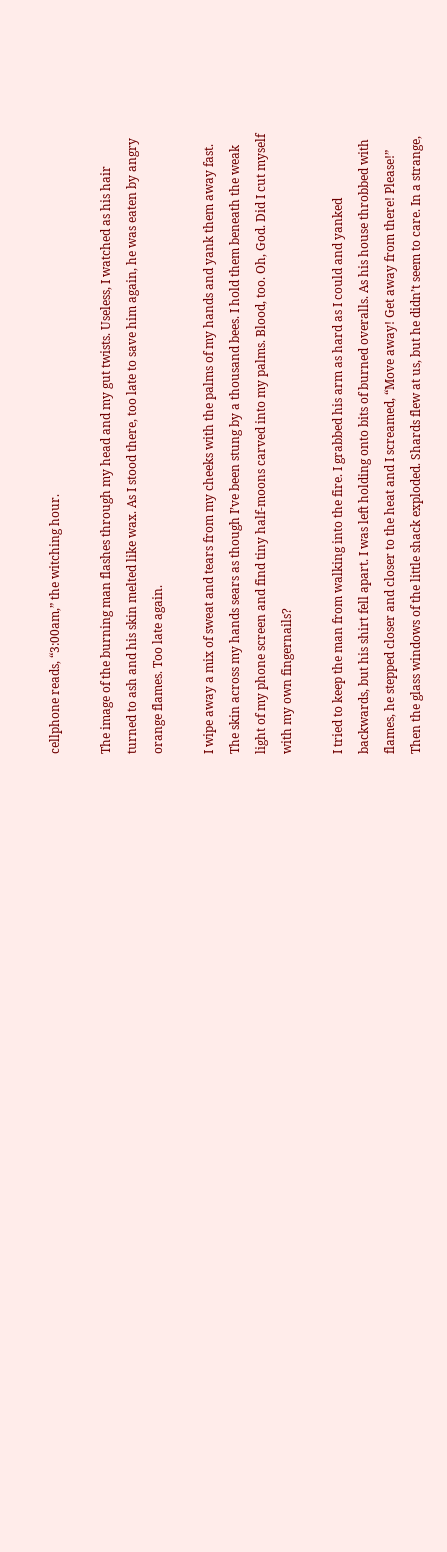cellphone reads, “3:00am,” the witching hour.

The image of the burning man flashes through my head and my gut twists. Useless, I watched as his hair turned to ash and his skin melted like wax. As I stood there, too late to save him again, he was eaten by angry orange flames. Too late again.

I wipe away a mix of sweat and tears from my cheeks with the palms of my hands and yank them away fast. The skin across my hands sears as though I’ve been stung by a thousand bees. I hold them beneath the weak light of my phone screen and find tiny half-moons carved into my palms. Blood, too. Oh, God. Did I cut myself with my own fingernails?

I tried to keep the man from walking into the fire. I grabbed his arm as hard as I could and yanked backwards, but his shirt fell apart. I was left holding onto bits of burned overalls. As his house throbbed with flames, he stepped closer and closer to the heat and I screamed, “Move away! Get away from there! Please!” Then the glass windows of the little shack exploded. Shards flew at us, but he didn’t seem to care. In a strange,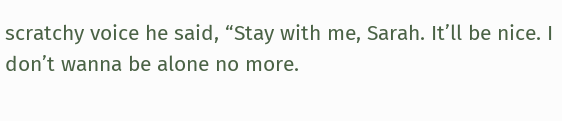scratchy voice he said, “Stay with me, Sarah. It’ll be nice. I don’t wanna be alone no more.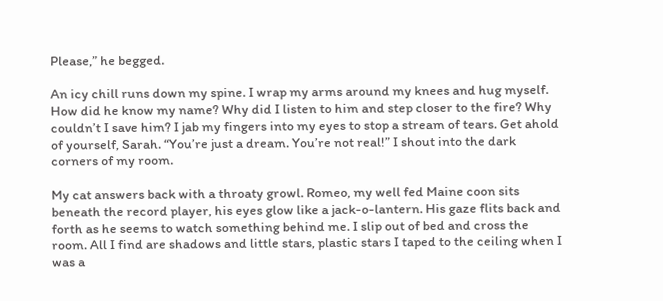Please,” he begged.

An icy chill runs down my spine. I wrap my arms around my knees and hug myself. How did he know my name? Why did I listen to him and step closer to the fire? Why couldn’t I save him? I jab my fingers into my eyes to stop a stream of tears. Get ahold of yourself, Sarah. “You’re just a dream. You’re not real!” I shout into the dark corners of my room.

My cat answers back with a throaty growl. Romeo, my well fed Maine coon sits beneath the record player, his eyes glow like a jack-o-lantern. His gaze flits back and forth as he seems to watch something behind me. I slip out of bed and cross the room. All I find are shadows and little stars, plastic stars I taped to the ceiling when I was a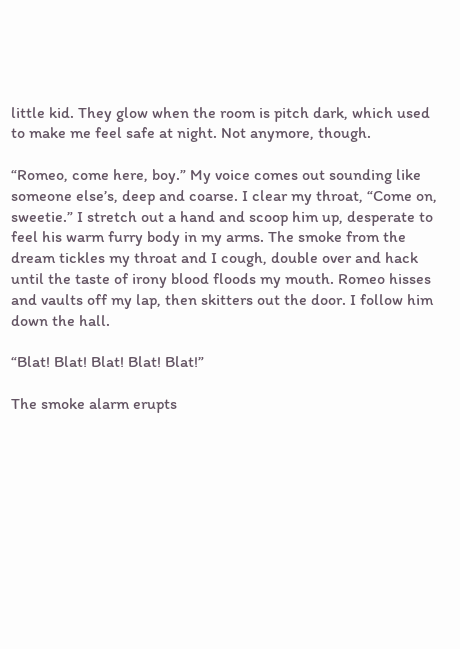little kid. They glow when the room is pitch dark, which used to make me feel safe at night. Not anymore, though.

“Romeo, come here, boy.” My voice comes out sounding like someone else’s, deep and coarse. I clear my throat, “Come on, sweetie.” I stretch out a hand and scoop him up, desperate to feel his warm furry body in my arms. The smoke from the dream tickles my throat and I cough, double over and hack until the taste of irony blood floods my mouth. Romeo hisses and vaults off my lap, then skitters out the door. I follow him down the hall.

“Blat! Blat! Blat! Blat! Blat!”

The smoke alarm erupts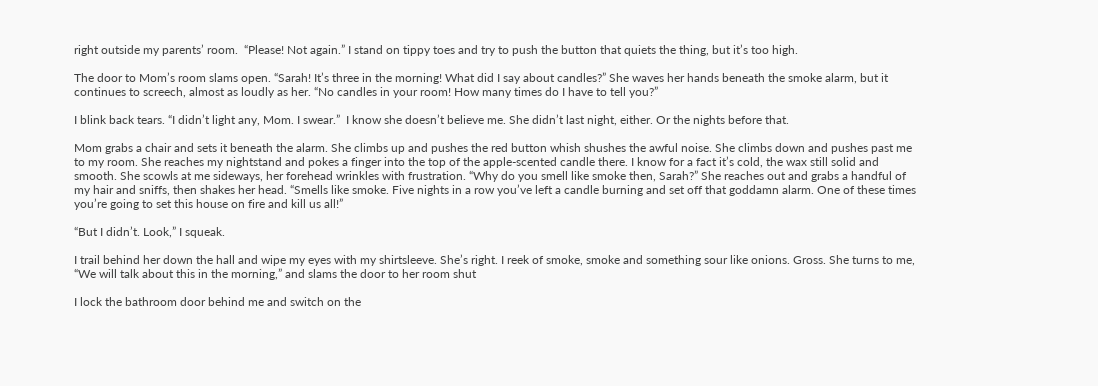right outside my parents’ room.  “Please! Not again.” I stand on tippy toes and try to push the button that quiets the thing, but it’s too high.

The door to Mom’s room slams open. “Sarah! It’s three in the morning! What did I say about candles?” She waves her hands beneath the smoke alarm, but it continues to screech, almost as loudly as her. “No candles in your room! How many times do I have to tell you?”

I blink back tears. “I didn’t light any, Mom. I swear.”  I know she doesn’t believe me. She didn’t last night, either. Or the nights before that.

Mom grabs a chair and sets it beneath the alarm. She climbs up and pushes the red button whish shushes the awful noise. She climbs down and pushes past me to my room. She reaches my nightstand and pokes a finger into the top of the apple-scented candle there. I know for a fact it’s cold, the wax still solid and smooth. She scowls at me sideways, her forehead wrinkles with frustration. “Why do you smell like smoke then, Sarah?” She reaches out and grabs a handful of my hair and sniffs, then shakes her head. “Smells like smoke. Five nights in a row you’ve left a candle burning and set off that goddamn alarm. One of these times you’re going to set this house on fire and kill us all!”

“But I didn’t. Look,” I squeak.

I trail behind her down the hall and wipe my eyes with my shirtsleeve. She’s right. I reek of smoke, smoke and something sour like onions. Gross. She turns to me, “We will talk about this in the morning,” and slams the door to her room shut

I lock the bathroom door behind me and switch on the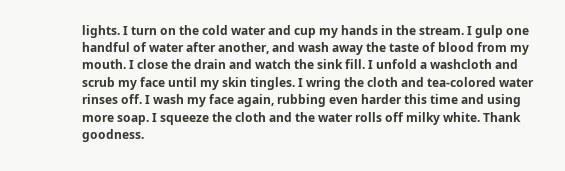lights. I turn on the cold water and cup my hands in the stream. I gulp one handful of water after another, and wash away the taste of blood from my mouth. I close the drain and watch the sink fill. I unfold a washcloth and scrub my face until my skin tingles. I wring the cloth and tea-colored water rinses off. I wash my face again, rubbing even harder this time and using more soap. I squeeze the cloth and the water rolls off milky white. Thank goodness.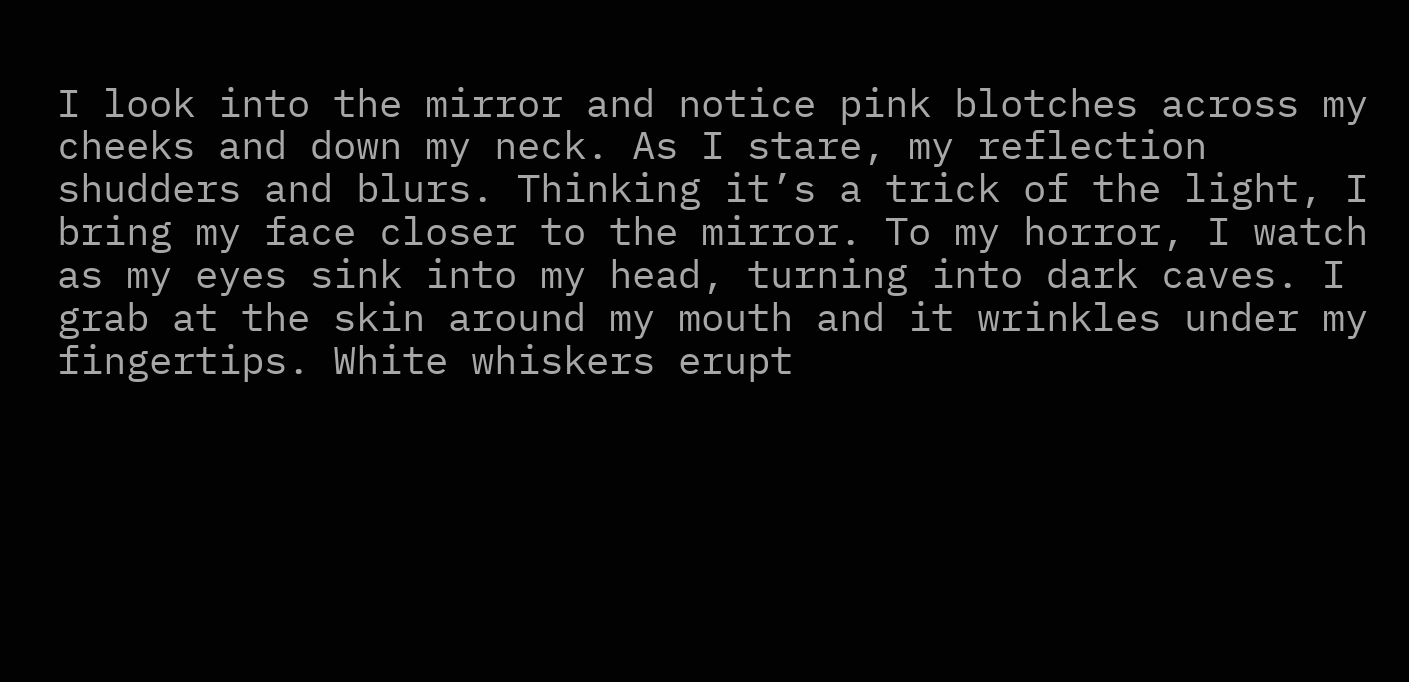I look into the mirror and notice pink blotches across my cheeks and down my neck. As I stare, my reflection shudders and blurs. Thinking it’s a trick of the light, I bring my face closer to the mirror. To my horror, I watch as my eyes sink into my head, turning into dark caves. I grab at the skin around my mouth and it wrinkles under my fingertips. White whiskers erupt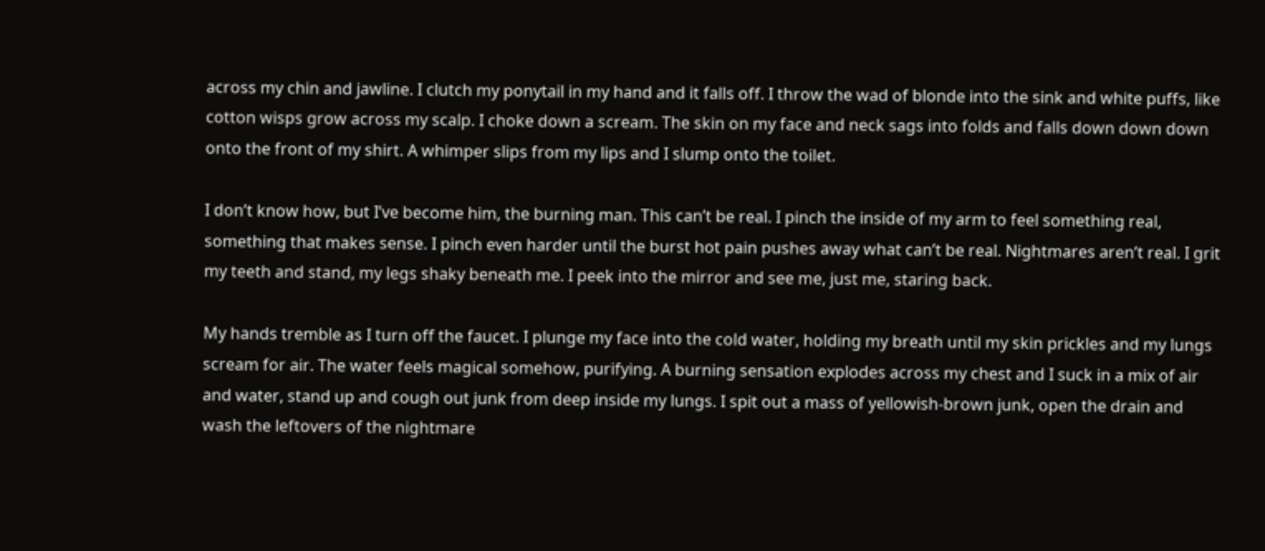across my chin and jawline. I clutch my ponytail in my hand and it falls off. I throw the wad of blonde into the sink and white puffs, like cotton wisps grow across my scalp. I choke down a scream. The skin on my face and neck sags into folds and falls down down down onto the front of my shirt. A whimper slips from my lips and I slump onto the toilet.

I don’t know how, but I’ve become him, the burning man. This can’t be real. I pinch the inside of my arm to feel something real, something that makes sense. I pinch even harder until the burst hot pain pushes away what can’t be real. Nightmares aren’t real. I grit my teeth and stand, my legs shaky beneath me. I peek into the mirror and see me, just me, staring back.

My hands tremble as I turn off the faucet. I plunge my face into the cold water, holding my breath until my skin prickles and my lungs scream for air. The water feels magical somehow, purifying. A burning sensation explodes across my chest and I suck in a mix of air and water, stand up and cough out junk from deep inside my lungs. I spit out a mass of yellowish-brown junk, open the drain and wash the leftovers of the nightmare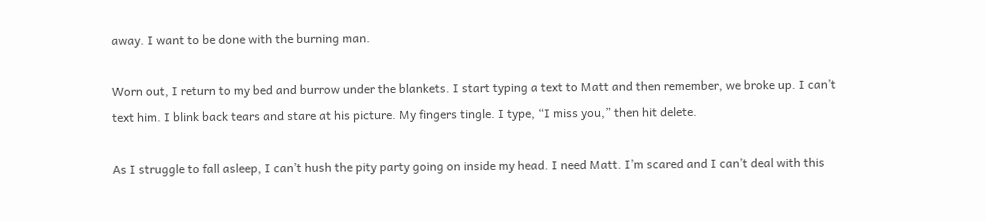away. I want to be done with the burning man.

Worn out, I return to my bed and burrow under the blankets. I start typing a text to Matt and then remember, we broke up. I can’t text him. I blink back tears and stare at his picture. My fingers tingle. I type, “I miss you,” then hit delete.

As I struggle to fall asleep, I can’t hush the pity party going on inside my head. I need Matt. I’m scared and I can’t deal with this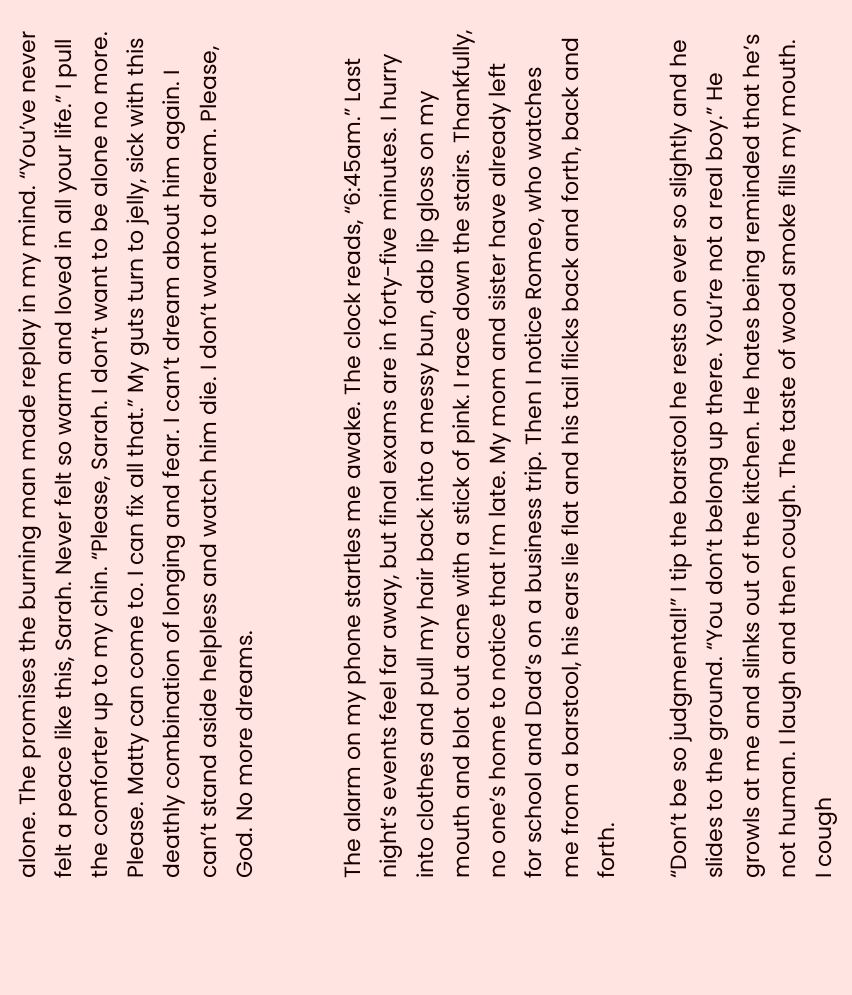alone. The promises the burning man made replay in my mind. “You’ve never felt a peace like this, Sarah. Never felt so warm and loved in all your life.” I pull the comforter up to my chin. “Please, Sarah. I don’t want to be alone no more. Please. Matty can come to. I can fix all that.” My guts turn to jelly, sick with this deathly combination of longing and fear. I can’t dream about him again. I can’t stand aside helpless and watch him die. I don’t want to dream. Please, God. No more dreams.


The alarm on my phone startles me awake. The clock reads, “6:45am.” Last night’s events feel far away, but final exams are in forty-five minutes. I hurry into clothes and pull my hair back into a messy bun, dab lip gloss on my mouth and blot out acne with a stick of pink. I race down the stairs. Thankfully, no one’s home to notice that I’m late. My mom and sister have already left for school and Dad’s on a business trip. Then I notice Romeo, who watches me from a barstool, his ears lie flat and his tail flicks back and forth, back and forth.

“Don’t be so judgmental!” I tip the barstool he rests on ever so slightly and he slides to the ground. “You don’t belong up there. You’re not a real boy.” He growls at me and slinks out of the kitchen. He hates being reminded that he’s not human. I laugh and then cough. The taste of wood smoke fills my mouth. I cough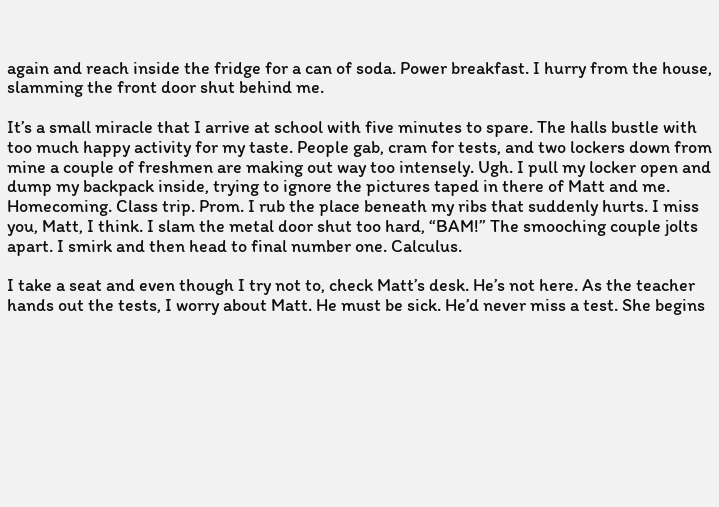again and reach inside the fridge for a can of soda. Power breakfast. I hurry from the house, slamming the front door shut behind me.

It’s a small miracle that I arrive at school with five minutes to spare. The halls bustle with too much happy activity for my taste. People gab, cram for tests, and two lockers down from mine a couple of freshmen are making out way too intensely. Ugh. I pull my locker open and dump my backpack inside, trying to ignore the pictures taped in there of Matt and me. Homecoming. Class trip. Prom. I rub the place beneath my ribs that suddenly hurts. I miss you, Matt, I think. I slam the metal door shut too hard, “BAM!” The smooching couple jolts apart. I smirk and then head to final number one. Calculus.

I take a seat and even though I try not to, check Matt’s desk. He’s not here. As the teacher hands out the tests, I worry about Matt. He must be sick. He’d never miss a test. She begins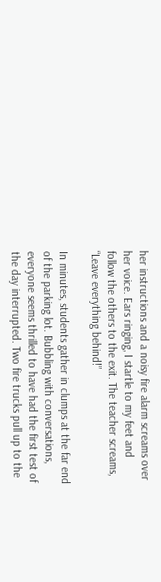her instructions and a noisy fire alarm screams over her voice. Ears ringing, I startle to my feet and follow the others to the exit. The teacher screams, “Leave everything behind!”

In minutes, students gather in clumps at the far end of the parking lot. Bubbling with conversations, everyone seems thrilled to have had the first test of the day interrupted. Two fire trucks pull up to the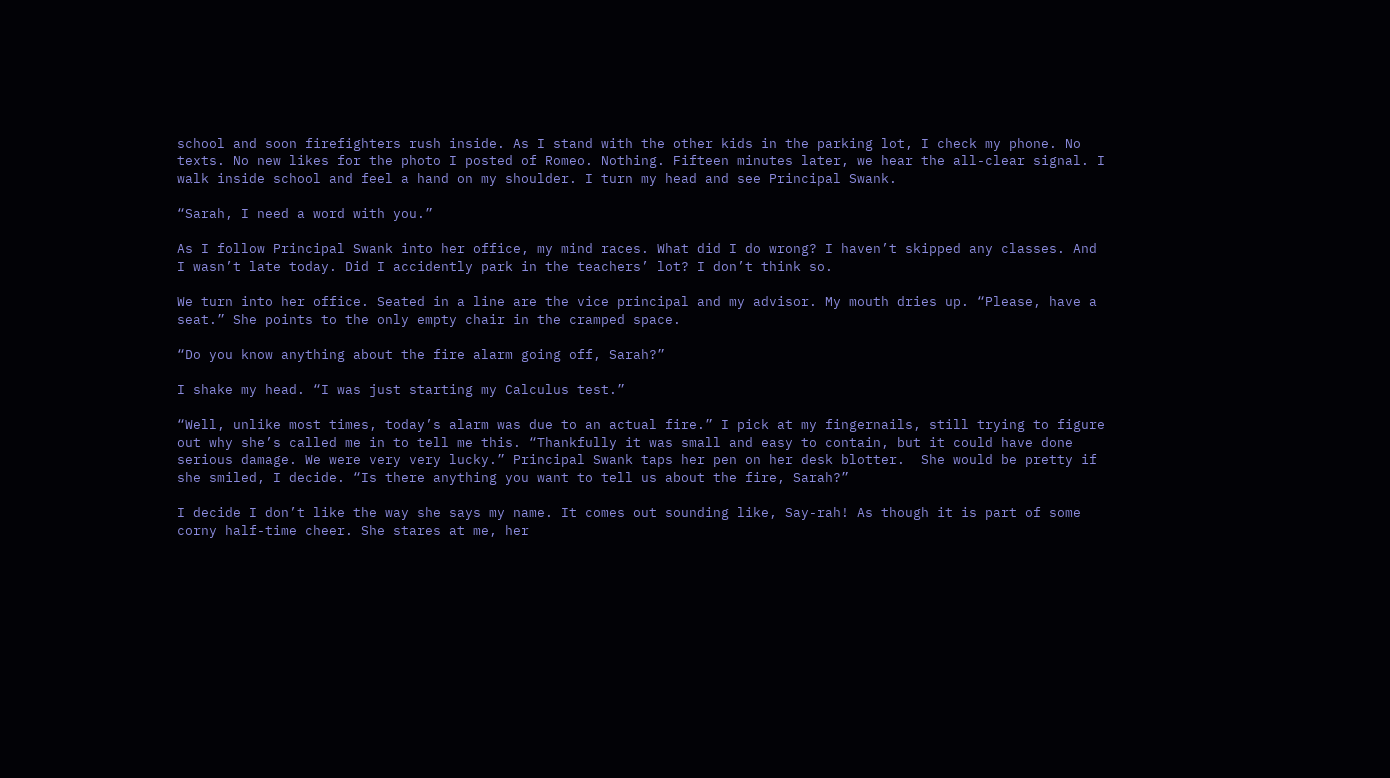school and soon firefighters rush inside. As I stand with the other kids in the parking lot, I check my phone. No texts. No new likes for the photo I posted of Romeo. Nothing. Fifteen minutes later, we hear the all-clear signal. I walk inside school and feel a hand on my shoulder. I turn my head and see Principal Swank.

“Sarah, I need a word with you.”

As I follow Principal Swank into her office, my mind races. What did I do wrong? I haven’t skipped any classes. And I wasn’t late today. Did I accidently park in the teachers’ lot? I don’t think so.

We turn into her office. Seated in a line are the vice principal and my advisor. My mouth dries up. “Please, have a seat.” She points to the only empty chair in the cramped space.

“Do you know anything about the fire alarm going off, Sarah?”

I shake my head. “I was just starting my Calculus test.”

“Well, unlike most times, today’s alarm was due to an actual fire.” I pick at my fingernails, still trying to figure out why she’s called me in to tell me this. “Thankfully it was small and easy to contain, but it could have done serious damage. We were very very lucky.” Principal Swank taps her pen on her desk blotter.  She would be pretty if she smiled, I decide. “Is there anything you want to tell us about the fire, Sarah?”

I decide I don’t like the way she says my name. It comes out sounding like, Say-rah! As though it is part of some corny half-time cheer. She stares at me, her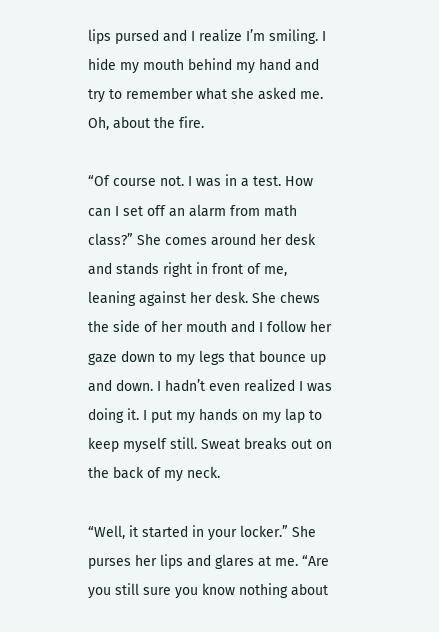lips pursed and I realize I’m smiling. I hide my mouth behind my hand and try to remember what she asked me. Oh, about the fire.

“Of course not. I was in a test. How can I set off an alarm from math class?” She comes around her desk and stands right in front of me, leaning against her desk. She chews the side of her mouth and I follow her gaze down to my legs that bounce up and down. I hadn’t even realized I was doing it. I put my hands on my lap to keep myself still. Sweat breaks out on the back of my neck.

“Well, it started in your locker.” She purses her lips and glares at me. “Are you still sure you know nothing about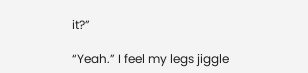it?”

“Yeah.” I feel my legs jiggle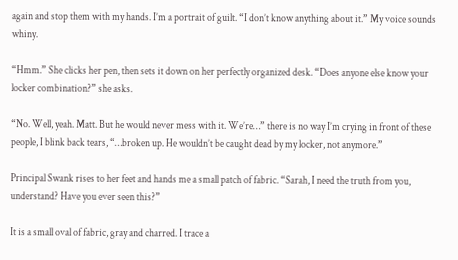again and stop them with my hands. I’m a portrait of guilt. “I don’t know anything about it.” My voice sounds whiny.

“Hmm.” She clicks her pen, then sets it down on her perfectly organized desk. “Does anyone else know your locker combination?” she asks.

“No. Well, yeah. Matt. But he would never mess with it. We’re…” there is no way I’m crying in front of these people, I blink back tears, “…broken up. He wouldn’t be caught dead by my locker, not anymore.”

Principal Swank rises to her feet and hands me a small patch of fabric. “Sarah, I need the truth from you, understand? Have you ever seen this?”

It is a small oval of fabric, gray and charred. I trace a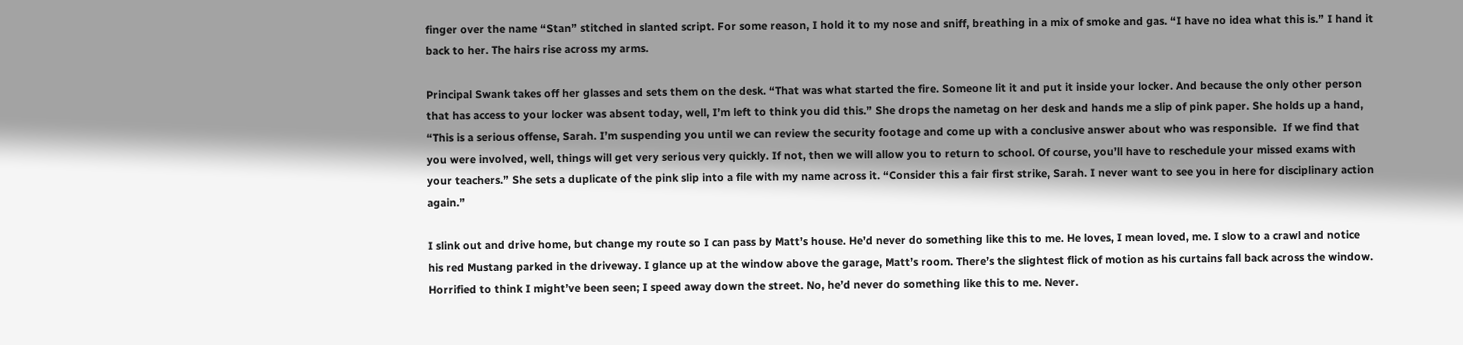finger over the name “Stan” stitched in slanted script. For some reason, I hold it to my nose and sniff, breathing in a mix of smoke and gas. “I have no idea what this is.” I hand it back to her. The hairs rise across my arms.

Principal Swank takes off her glasses and sets them on the desk. “That was what started the fire. Someone lit it and put it inside your locker. And because the only other person that has access to your locker was absent today, well, I’m left to think you did this.” She drops the nametag on her desk and hands me a slip of pink paper. She holds up a hand, “This is a serious offense, Sarah. I’m suspending you until we can review the security footage and come up with a conclusive answer about who was responsible.  If we find that you were involved, well, things will get very serious very quickly. If not, then we will allow you to return to school. Of course, you’ll have to reschedule your missed exams with your teachers.” She sets a duplicate of the pink slip into a file with my name across it. “Consider this a fair first strike, Sarah. I never want to see you in here for disciplinary action again.”

I slink out and drive home, but change my route so I can pass by Matt’s house. He’d never do something like this to me. He loves, I mean loved, me. I slow to a crawl and notice his red Mustang parked in the driveway. I glance up at the window above the garage, Matt’s room. There’s the slightest flick of motion as his curtains fall back across the window. Horrified to think I might’ve been seen; I speed away down the street. No, he’d never do something like this to me. Never.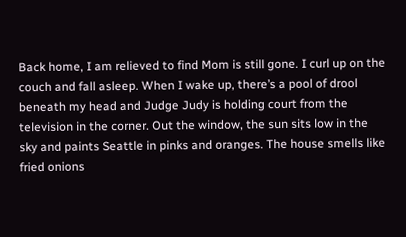Back home, I am relieved to find Mom is still gone. I curl up on the couch and fall asleep. When I wake up, there’s a pool of drool beneath my head and Judge Judy is holding court from the television in the corner. Out the window, the sun sits low in the sky and paints Seattle in pinks and oranges. The house smells like fried onions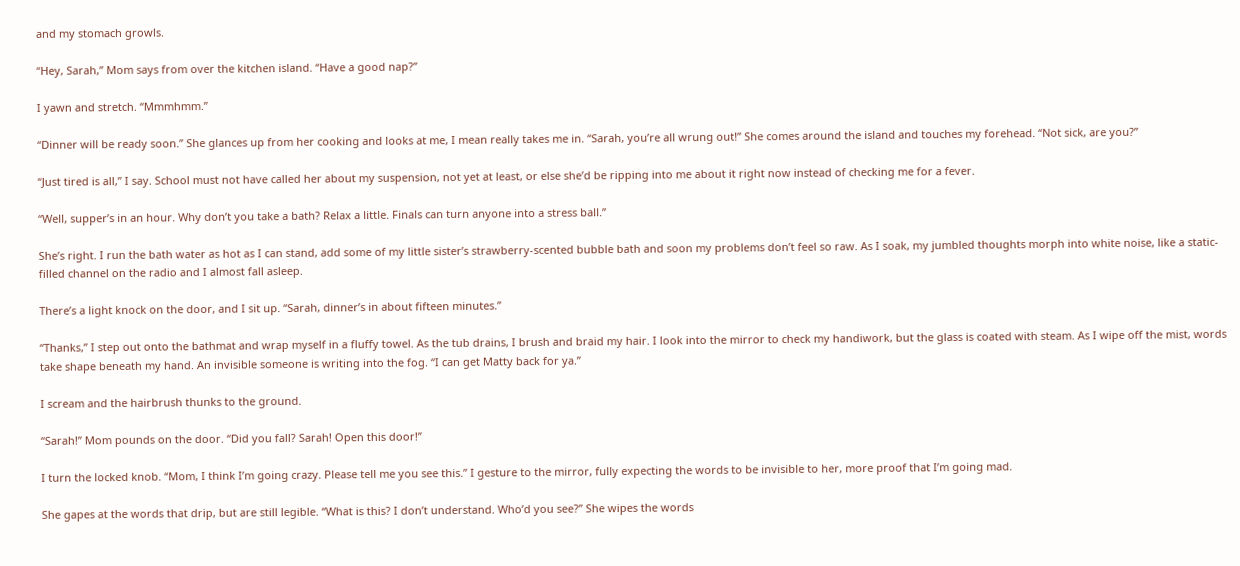and my stomach growls.

“Hey, Sarah,” Mom says from over the kitchen island. “Have a good nap?”

I yawn and stretch. “Mmmhmm.”

“Dinner will be ready soon.” She glances up from her cooking and looks at me, I mean really takes me in. “Sarah, you’re all wrung out!” She comes around the island and touches my forehead. “Not sick, are you?”

“Just tired is all,” I say. School must not have called her about my suspension, not yet at least, or else she’d be ripping into me about it right now instead of checking me for a fever.

“Well, supper’s in an hour. Why don’t you take a bath? Relax a little. Finals can turn anyone into a stress ball.”

She’s right. I run the bath water as hot as I can stand, add some of my little sister’s strawberry-scented bubble bath and soon my problems don’t feel so raw. As I soak, my jumbled thoughts morph into white noise, like a static-filled channel on the radio and I almost fall asleep.

There’s a light knock on the door, and I sit up. “Sarah, dinner’s in about fifteen minutes.”

“Thanks,” I step out onto the bathmat and wrap myself in a fluffy towel. As the tub drains, I brush and braid my hair. I look into the mirror to check my handiwork, but the glass is coated with steam. As I wipe off the mist, words take shape beneath my hand. An invisible someone is writing into the fog. “I can get Matty back for ya.”

I scream and the hairbrush thunks to the ground.

“Sarah!” Mom pounds on the door. “Did you fall? Sarah! Open this door!”

I turn the locked knob. “Mom, I think I’m going crazy. Please tell me you see this.” I gesture to the mirror, fully expecting the words to be invisible to her, more proof that I’m going mad.

She gapes at the words that drip, but are still legible. “What is this? I don’t understand. Who’d you see?” She wipes the words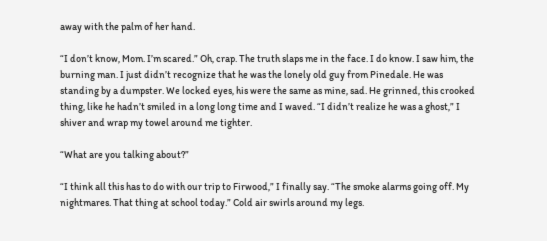away with the palm of her hand.

“I don’t know, Mom. I’m scared.” Oh, crap. The truth slaps me in the face. I do know. I saw him, the burning man. I just didn’t recognize that he was the lonely old guy from Pinedale. He was standing by a dumpster. We locked eyes, his were the same as mine, sad. He grinned, this crooked thing, like he hadn’t smiled in a long long time and I waved. “I didn’t realize he was a ghost,” I shiver and wrap my towel around me tighter.

“What are you talking about?”

“I think all this has to do with our trip to Firwood,” I finally say. “The smoke alarms going off. My nightmares. That thing at school today.” Cold air swirls around my legs.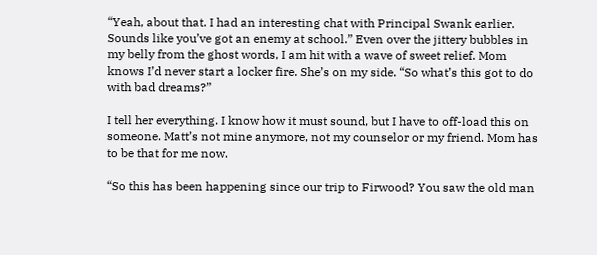“Yeah, about that. I had an interesting chat with Principal Swank earlier. Sounds like you’ve got an enemy at school.” Even over the jittery bubbles in my belly from the ghost words, I am hit with a wave of sweet relief. Mom knows I’d never start a locker fire. She’s on my side. “So what’s this got to do with bad dreams?”

I tell her everything. I know how it must sound, but I have to off-load this on someone. Matt’s not mine anymore, not my counselor or my friend. Mom has to be that for me now.

“So this has been happening since our trip to Firwood? You saw the old man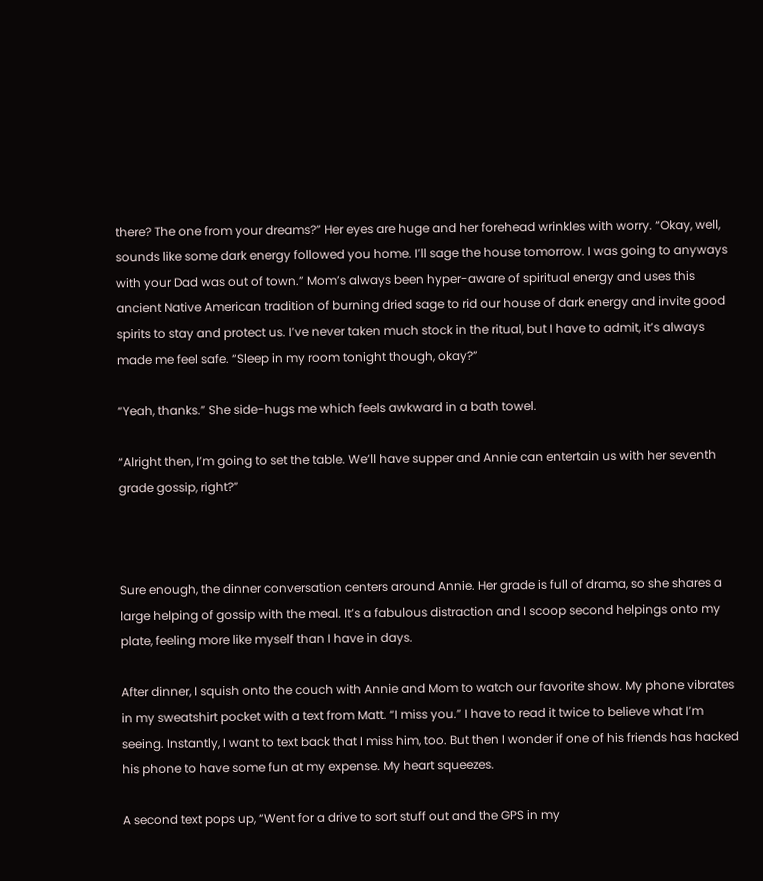there? The one from your dreams?” Her eyes are huge and her forehead wrinkles with worry. “Okay, well, sounds like some dark energy followed you home. I’ll sage the house tomorrow. I was going to anyways with your Dad was out of town.” Mom’s always been hyper-aware of spiritual energy and uses this ancient Native American tradition of burning dried sage to rid our house of dark energy and invite good spirits to stay and protect us. I’ve never taken much stock in the ritual, but I have to admit, it’s always made me feel safe. “Sleep in my room tonight though, okay?”

“Yeah, thanks.” She side-hugs me which feels awkward in a bath towel.

“Alright then, I’m going to set the table. We’ll have supper and Annie can entertain us with her seventh grade gossip, right?”



Sure enough, the dinner conversation centers around Annie. Her grade is full of drama, so she shares a large helping of gossip with the meal. It’s a fabulous distraction and I scoop second helpings onto my plate, feeling more like myself than I have in days.

After dinner, I squish onto the couch with Annie and Mom to watch our favorite show. My phone vibrates in my sweatshirt pocket with a text from Matt. “I miss you.” I have to read it twice to believe what I’m seeing. Instantly, I want to text back that I miss him, too. But then I wonder if one of his friends has hacked his phone to have some fun at my expense. My heart squeezes.

A second text pops up, “Went for a drive to sort stuff out and the GPS in my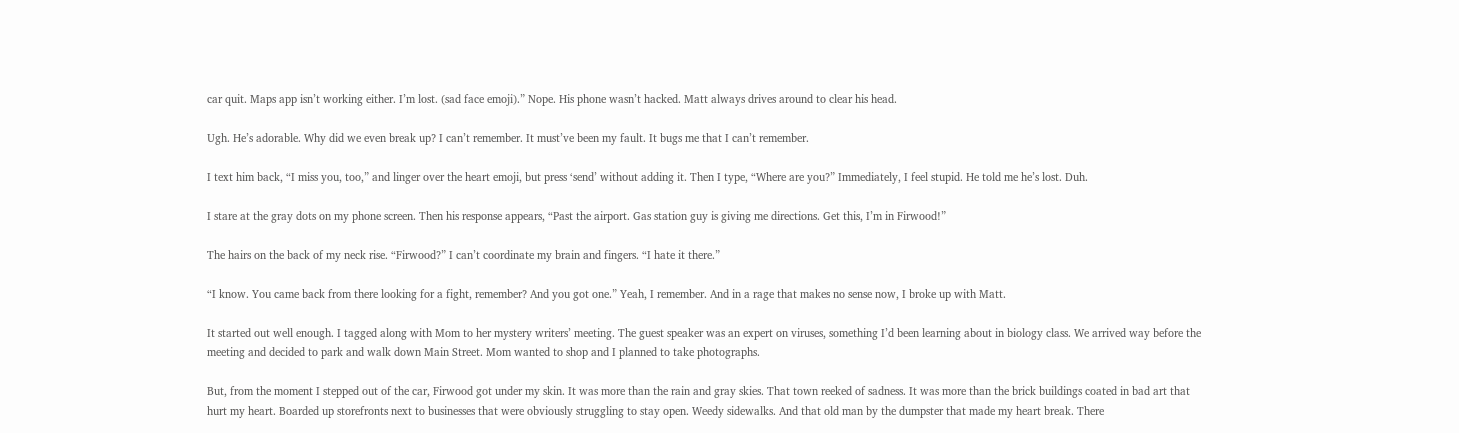car quit. Maps app isn’t working either. I’m lost. (sad face emoji).” Nope. His phone wasn’t hacked. Matt always drives around to clear his head.

Ugh. He’s adorable. Why did we even break up? I can’t remember. It must’ve been my fault. It bugs me that I can’t remember.

I text him back, “I miss you, too,” and linger over the heart emoji, but press ‘send’ without adding it. Then I type, “Where are you?” Immediately, I feel stupid. He told me he’s lost. Duh.

I stare at the gray dots on my phone screen. Then his response appears, “Past the airport. Gas station guy is giving me directions. Get this, I’m in Firwood!”

The hairs on the back of my neck rise. “Firwood?” I can’t coordinate my brain and fingers. “I hate it there.”

“I know. You came back from there looking for a fight, remember? And you got one.” Yeah, I remember. And in a rage that makes no sense now, I broke up with Matt.

It started out well enough. I tagged along with Mom to her mystery writers’ meeting. The guest speaker was an expert on viruses, something I’d been learning about in biology class. We arrived way before the meeting and decided to park and walk down Main Street. Mom wanted to shop and I planned to take photographs.

But, from the moment I stepped out of the car, Firwood got under my skin. It was more than the rain and gray skies. That town reeked of sadness. It was more than the brick buildings coated in bad art that hurt my heart. Boarded up storefronts next to businesses that were obviously struggling to stay open. Weedy sidewalks. And that old man by the dumpster that made my heart break. There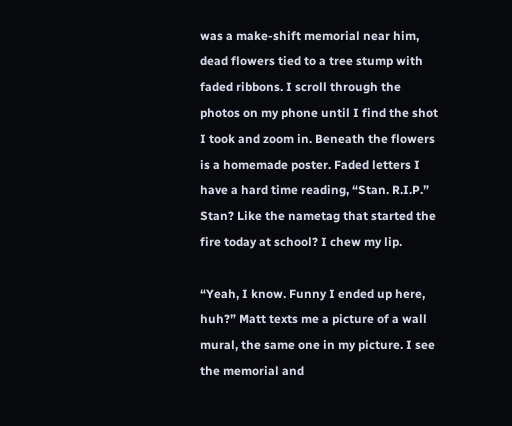was a make-shift memorial near him, dead flowers tied to a tree stump with faded ribbons. I scroll through the photos on my phone until I find the shot I took and zoom in. Beneath the flowers is a homemade poster. Faded letters I have a hard time reading, “Stan. R.I.P.” Stan? Like the nametag that started the fire today at school? I chew my lip.

“Yeah, I know. Funny I ended up here, huh?” Matt texts me a picture of a wall mural, the same one in my picture. I see the memorial and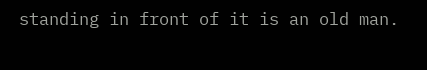standing in front of it is an old man.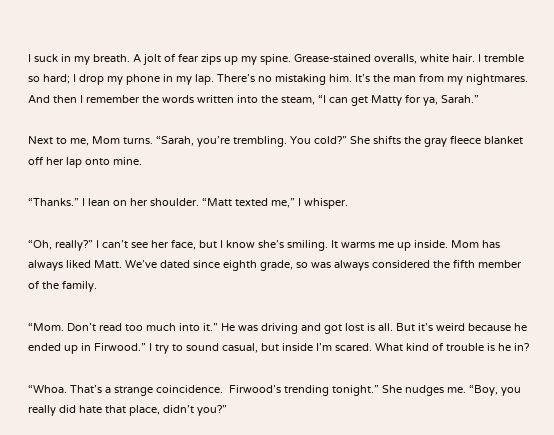I suck in my breath. A jolt of fear zips up my spine. Grease-stained overalls, white hair. I tremble so hard; I drop my phone in my lap. There’s no mistaking him. It’s the man from my nightmares. And then I remember the words written into the steam, “I can get Matty for ya, Sarah.”

Next to me, Mom turns. “Sarah, you’re trembling. You cold?” She shifts the gray fleece blanket off her lap onto mine.

“Thanks.” I lean on her shoulder. “Matt texted me,” I whisper.

“Oh, really?” I can’t see her face, but I know she’s smiling. It warms me up inside. Mom has always liked Matt. We’ve dated since eighth grade, so was always considered the fifth member of the family.

“Mom. Don’t read too much into it.” He was driving and got lost is all. But it’s weird because he ended up in Firwood.” I try to sound casual, but inside I’m scared. What kind of trouble is he in?

“Whoa. That’s a strange coincidence.  Firwood’s trending tonight.” She nudges me. “Boy, you really did hate that place, didn’t you?”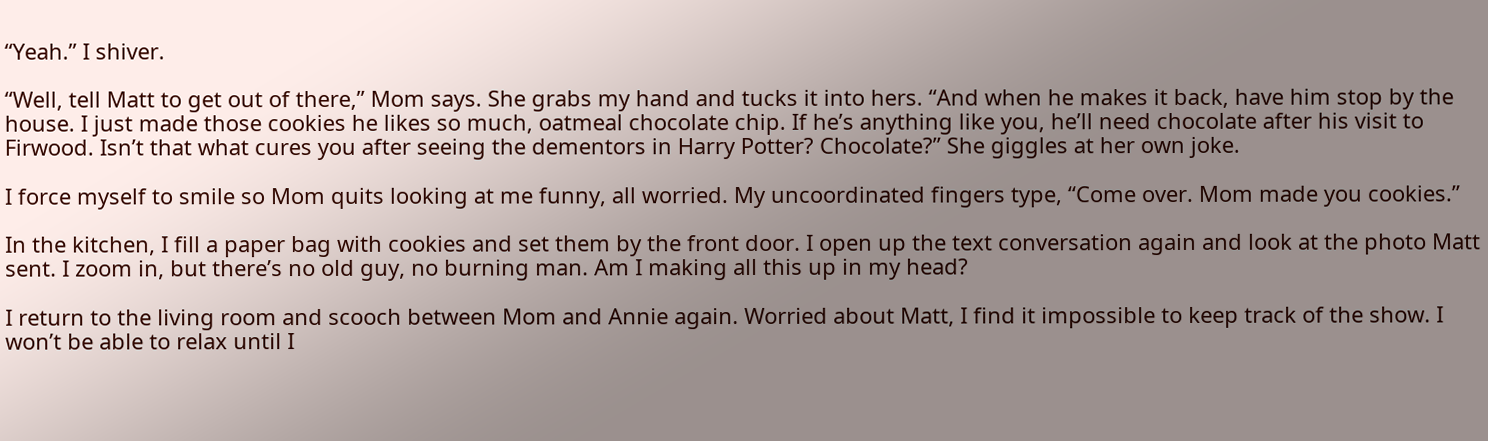“Yeah.” I shiver.

“Well, tell Matt to get out of there,” Mom says. She grabs my hand and tucks it into hers. “And when he makes it back, have him stop by the house. I just made those cookies he likes so much, oatmeal chocolate chip. If he’s anything like you, he’ll need chocolate after his visit to Firwood. Isn’t that what cures you after seeing the dementors in Harry Potter? Chocolate?” She giggles at her own joke.

I force myself to smile so Mom quits looking at me funny, all worried. My uncoordinated fingers type, “Come over. Mom made you cookies.”

In the kitchen, I fill a paper bag with cookies and set them by the front door. I open up the text conversation again and look at the photo Matt sent. I zoom in, but there’s no old guy, no burning man. Am I making all this up in my head?

I return to the living room and scooch between Mom and Annie again. Worried about Matt, I find it impossible to keep track of the show. I won’t be able to relax until I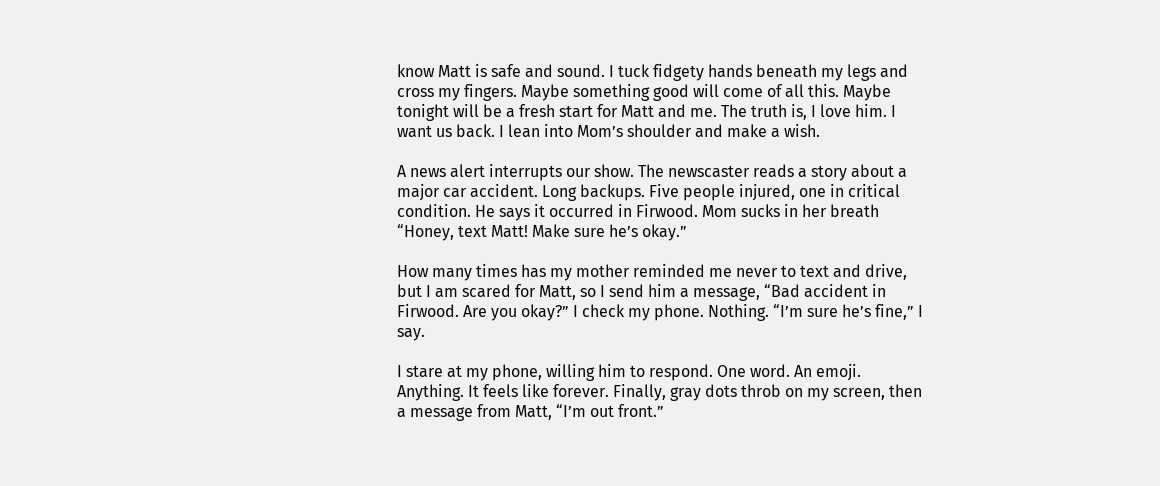know Matt is safe and sound. I tuck fidgety hands beneath my legs and cross my fingers. Maybe something good will come of all this. Maybe tonight will be a fresh start for Matt and me. The truth is, I love him. I want us back. I lean into Mom’s shoulder and make a wish.

A news alert interrupts our show. The newscaster reads a story about a major car accident. Long backups. Five people injured, one in critical condition. He says it occurred in Firwood. Mom sucks in her breath “Honey, text Matt! Make sure he’s okay.”

How many times has my mother reminded me never to text and drive, but I am scared for Matt, so I send him a message, “Bad accident in Firwood. Are you okay?” I check my phone. Nothing. “I’m sure he’s fine,” I say.

I stare at my phone, willing him to respond. One word. An emoji. Anything. It feels like forever. Finally, gray dots throb on my screen, then a message from Matt, “I’m out front.”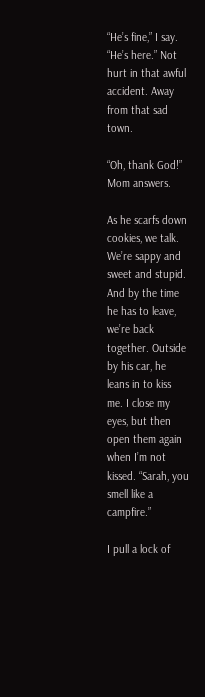“He’s fine,” I say. “He’s here.” Not hurt in that awful accident. Away from that sad town.

“Oh, thank God!” Mom answers.

As he scarfs down cookies, we talk. We’re sappy and sweet and stupid. And by the time he has to leave, we’re back together. Outside by his car, he leans in to kiss me. I close my eyes, but then open them again when I’m not kissed. “Sarah, you smell like a campfire.”

I pull a lock of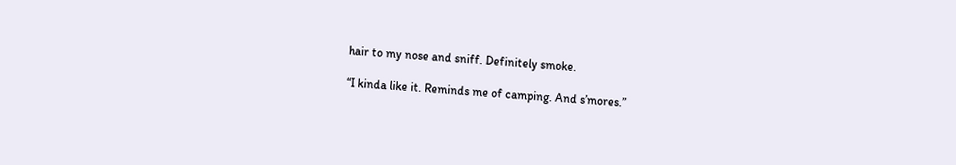hair to my nose and sniff. Definitely smoke.

“I kinda like it. Reminds me of camping. And s’mores.”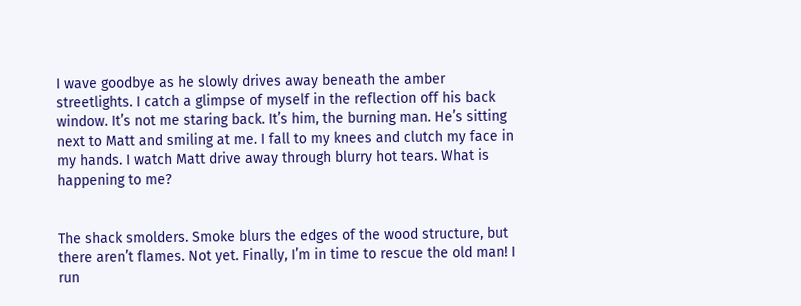I wave goodbye as he slowly drives away beneath the amber streetlights. I catch a glimpse of myself in the reflection off his back window. It’s not me staring back. It’s him, the burning man. He’s sitting next to Matt and smiling at me. I fall to my knees and clutch my face in my hands. I watch Matt drive away through blurry hot tears. What is happening to me?


The shack smolders. Smoke blurs the edges of the wood structure, but there aren’t flames. Not yet. Finally, I’m in time to rescue the old man! I run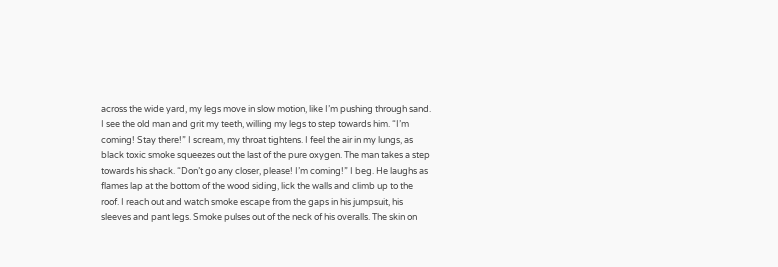across the wide yard, my legs move in slow motion, like I’m pushing through sand. I see the old man and grit my teeth, willing my legs to step towards him. “I’m coming! Stay there!” I scream, my throat tightens. I feel the air in my lungs, as black toxic smoke squeezes out the last of the pure oxygen. The man takes a step towards his shack. “Don’t go any closer, please! I’m coming!” I beg. He laughs as flames lap at the bottom of the wood siding, lick the walls and climb up to the roof. I reach out and watch smoke escape from the gaps in his jumpsuit, his sleeves and pant legs. Smoke pulses out of the neck of his overalls. The skin on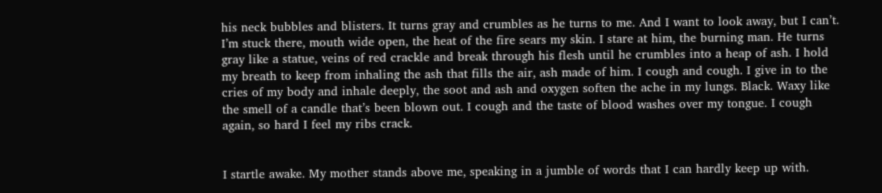his neck bubbles and blisters. It turns gray and crumbles as he turns to me. And I want to look away, but I can’t. I’m stuck there, mouth wide open, the heat of the fire sears my skin. I stare at him, the burning man. He turns gray like a statue, veins of red crackle and break through his flesh until he crumbles into a heap of ash. I hold my breath to keep from inhaling the ash that fills the air, ash made of him. I cough and cough. I give in to the cries of my body and inhale deeply, the soot and ash and oxygen soften the ache in my lungs. Black. Waxy like the smell of a candle that’s been blown out. I cough and the taste of blood washes over my tongue. I cough again, so hard I feel my ribs crack.


I startle awake. My mother stands above me, speaking in a jumble of words that I can hardly keep up with.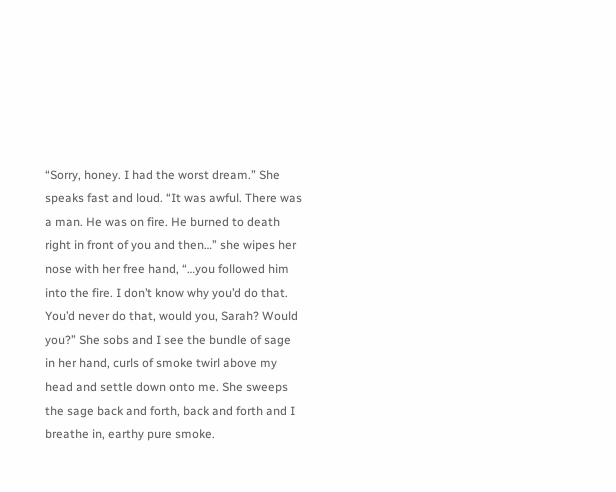“Sorry, honey. I had the worst dream.” She speaks fast and loud. “It was awful. There was a man. He was on fire. He burned to death right in front of you and then…” she wipes her nose with her free hand, “…you followed him into the fire. I don’t know why you’d do that. You’d never do that, would you, Sarah? Would you?” She sobs and I see the bundle of sage in her hand, curls of smoke twirl above my head and settle down onto me. She sweeps the sage back and forth, back and forth and I breathe in, earthy pure smoke.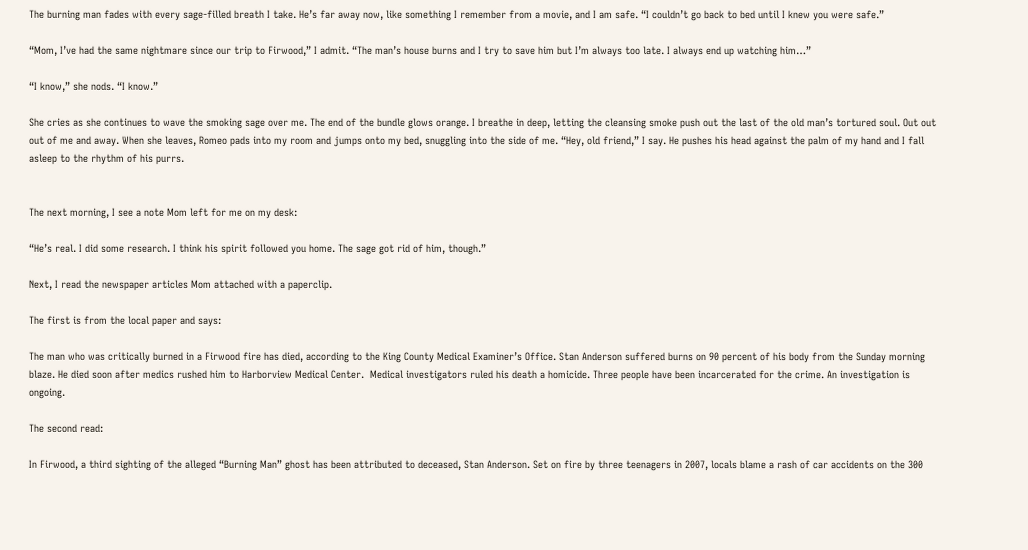The burning man fades with every sage-filled breath I take. He’s far away now, like something I remember from a movie, and I am safe. “I couldn’t go back to bed until I knew you were safe.”

“Mom, I’ve had the same nightmare since our trip to Firwood,” I admit. “The man’s house burns and I try to save him but I’m always too late. I always end up watching him…”

“I know,” she nods. “I know.”

She cries as she continues to wave the smoking sage over me. The end of the bundle glows orange. I breathe in deep, letting the cleansing smoke push out the last of the old man’s tortured soul. Out out out of me and away. When she leaves, Romeo pads into my room and jumps onto my bed, snuggling into the side of me. “Hey, old friend,” I say. He pushes his head against the palm of my hand and I fall asleep to the rhythm of his purrs.


The next morning, I see a note Mom left for me on my desk:

“He’s real. I did some research. I think his spirit followed you home. The sage got rid of him, though.”

Next, I read the newspaper articles Mom attached with a paperclip.

The first is from the local paper and says:

The man who was critically burned in a Firwood fire has died, according to the King County Medical Examiner’s Office. Stan Anderson suffered burns on 90 percent of his body from the Sunday morning blaze. He died soon after medics rushed him to Harborview Medical Center.  Medical investigators ruled his death a homicide. Three people have been incarcerated for the crime. An investigation is ongoing.

The second read:

In Firwood, a third sighting of the alleged “Burning Man” ghost has been attributed to deceased, Stan Anderson. Set on fire by three teenagers in 2007, locals blame a rash of car accidents on the 300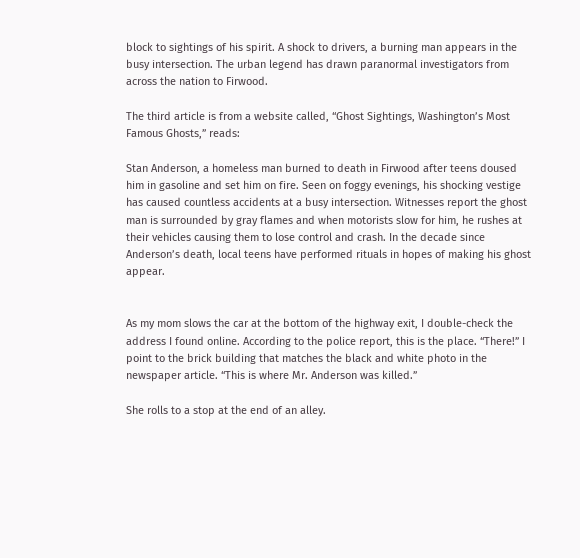block to sightings of his spirit. A shock to drivers, a burning man appears in the busy intersection. The urban legend has drawn paranormal investigators from across the nation to Firwood.

The third article is from a website called, “Ghost Sightings, Washington’s Most Famous Ghosts,” reads:

Stan Anderson, a homeless man burned to death in Firwood after teens doused him in gasoline and set him on fire. Seen on foggy evenings, his shocking vestige has caused countless accidents at a busy intersection. Witnesses report the ghost man is surrounded by gray flames and when motorists slow for him, he rushes at their vehicles causing them to lose control and crash. In the decade since Anderson’s death, local teens have performed rituals in hopes of making his ghost appear.


As my mom slows the car at the bottom of the highway exit, I double-check the address I found online. According to the police report, this is the place. “There!” I point to the brick building that matches the black and white photo in the newspaper article. “This is where Mr. Anderson was killed.”

She rolls to a stop at the end of an alley.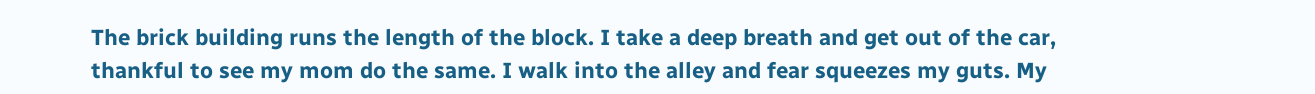The brick building runs the length of the block. I take a deep breath and get out of the car, thankful to see my mom do the same. I walk into the alley and fear squeezes my guts. My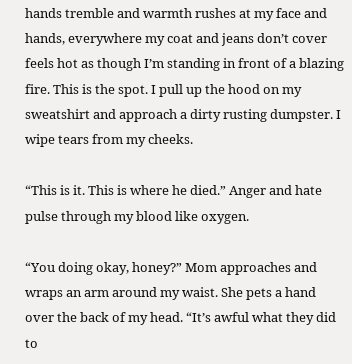hands tremble and warmth rushes at my face and hands, everywhere my coat and jeans don’t cover feels hot as though I’m standing in front of a blazing fire. This is the spot. I pull up the hood on my sweatshirt and approach a dirty rusting dumpster. I wipe tears from my cheeks.

“This is it. This is where he died.” Anger and hate pulse through my blood like oxygen.

“You doing okay, honey?” Mom approaches and wraps an arm around my waist. She pets a hand over the back of my head. “It’s awful what they did to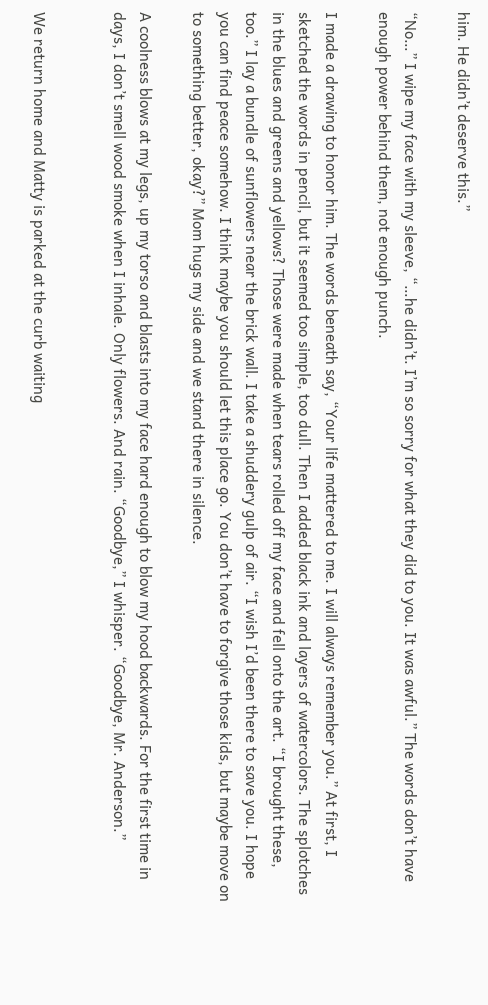him. He didn’t deserve this.”

“No…” I wipe my face with my sleeve, “…he didn’t. I’m so sorry for what they did to you. It was awful.” The words don’t have enough power behind them, not enough punch.

I made a drawing to honor him. The words beneath say, “Your life mattered to me. I will always remember you.” At first, I sketched the words in pencil, but it seemed too simple, too dull. Then I added black ink and layers of watercolors. The splotches in the blues and greens and yellows? Those were made when tears rolled off my face and fell onto the art. “I brought these, too.” I lay a bundle of sunflowers near the brick wall. I take a shuddery gulp of air. “I wish I’d been there to save you. I hope you can find peace somehow. I think maybe you should let this place go. You don’t have to forgive those kids, but maybe move on to something better, okay?” Mom hugs my side and we stand there in silence.

A coolness blows at my legs, up my torso and blasts into my face hard enough to blow my hood backwards. For the first time in days, I don’t smell wood smoke when I inhale. Only flowers. And rain. “Goodbye,” I whisper. “Goodbye, Mr. Anderson.”


We return home and Matty is parked at the curb waiting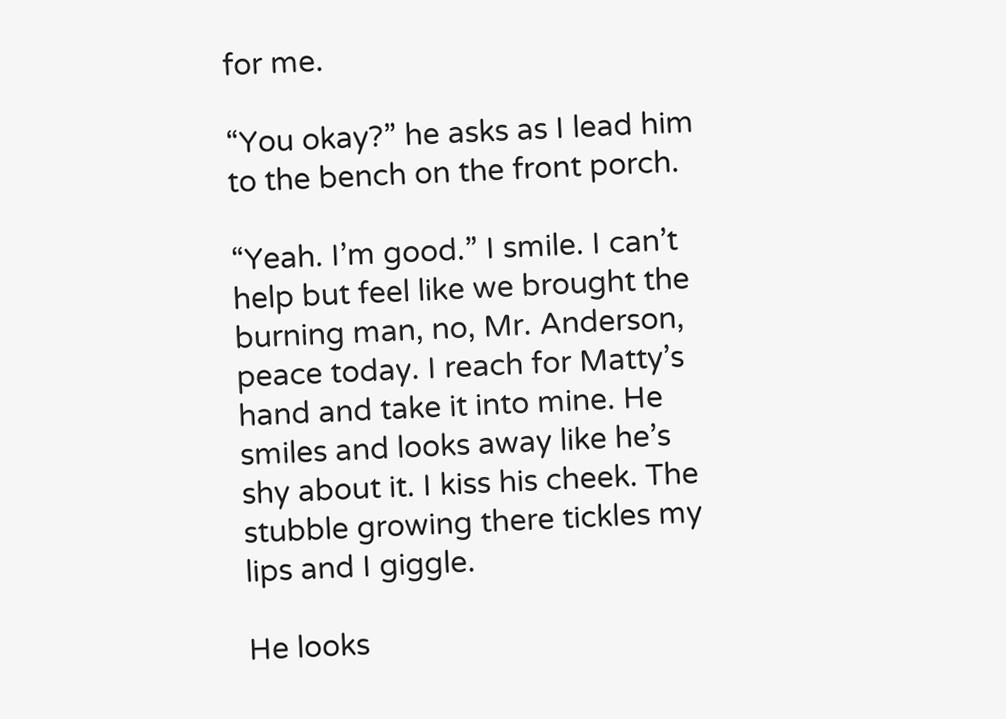for me.

“You okay?” he asks as I lead him to the bench on the front porch.

“Yeah. I’m good.” I smile. I can’t help but feel like we brought the burning man, no, Mr. Anderson, peace today. I reach for Matty’s hand and take it into mine. He smiles and looks away like he’s shy about it. I kiss his cheek. The stubble growing there tickles my lips and I giggle.

He looks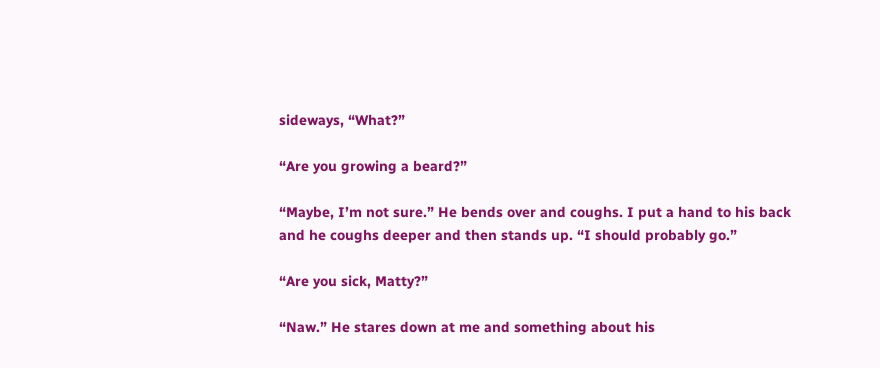sideways, “What?”

“Are you growing a beard?”

“Maybe, I’m not sure.” He bends over and coughs. I put a hand to his back and he coughs deeper and then stands up. “I should probably go.”

“Are you sick, Matty?”

“Naw.” He stares down at me and something about his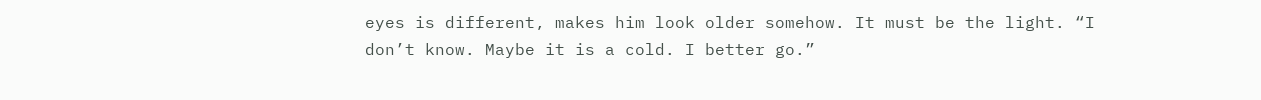eyes is different, makes him look older somehow. It must be the light. “I don’t know. Maybe it is a cold. I better go.”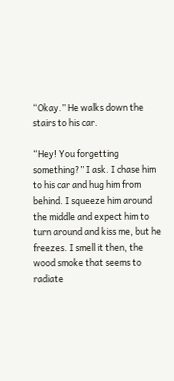“Okay.” He walks down the stairs to his car.

“Hey! You forgetting something?” I ask. I chase him to his car and hug him from behind. I squeeze him around the middle and expect him to turn around and kiss me, but he freezes. I smell it then, the wood smoke that seems to radiate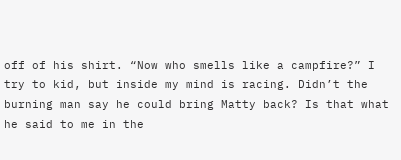off of his shirt. “Now who smells like a campfire?” I try to kid, but inside my mind is racing. Didn’t the burning man say he could bring Matty back? Is that what he said to me in the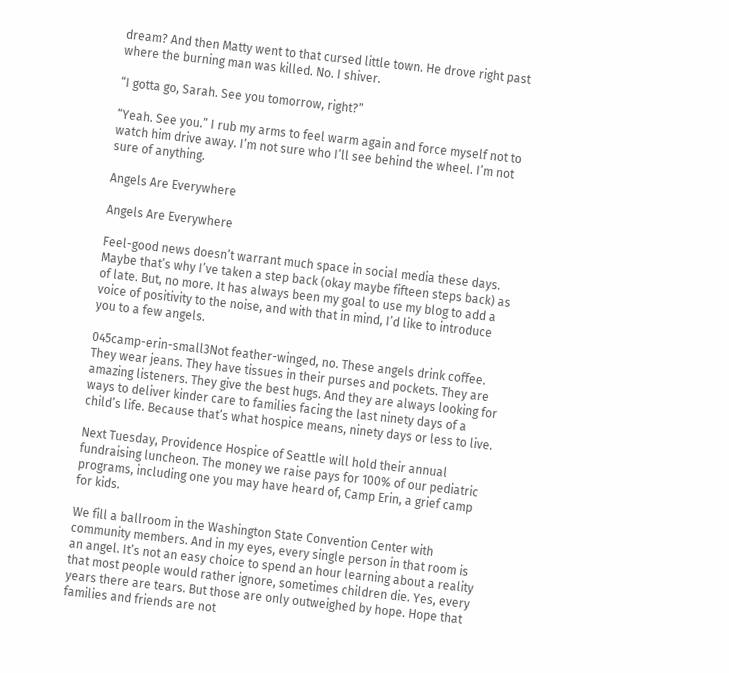dream? And then Matty went to that cursed little town. He drove right past where the burning man was killed. No. I shiver.

“I gotta go, Sarah. See you tomorrow, right?”

“Yeah. See you.” I rub my arms to feel warm again and force myself not to watch him drive away. I’m not sure who I’ll see behind the wheel. I’m not sure of anything.

Angels Are Everywhere

Angels Are Everywhere

Feel-good news doesn’t warrant much space in social media these days. Maybe that’s why I’ve taken a step back (okay maybe fifteen steps back) as of late. But, no more. It has always been my goal to use my blog to add a voice of positivity to the noise, and with that in mind, I’d like to introduce you to a few angels.

045camp-erin-small3Not feather-winged, no. These angels drink coffee. They wear jeans. They have tissues in their purses and pockets. They are amazing listeners. They give the best hugs. And they are always looking for ways to deliver kinder care to families facing the last ninety days of a child’s life. Because that’s what hospice means, ninety days or less to live.

Next Tuesday, Providence Hospice of Seattle will hold their annual fundraising luncheon. The money we raise pays for 100% of our pediatric programs, including one you may have heard of, Camp Erin, a grief camp for kids.

We fill a ballroom in the Washington State Convention Center with community members. And in my eyes, every single person in that room is an angel. It’s not an easy choice to spend an hour learning about a reality that most people would rather ignore, sometimes children die. Yes, every years there are tears. But those are only outweighed by hope. Hope that families and friends are not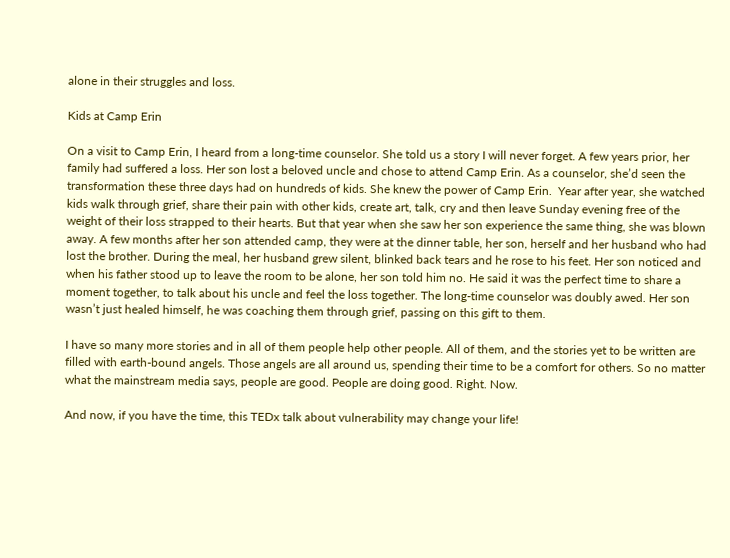alone in their struggles and loss.

Kids at Camp Erin

On a visit to Camp Erin, I heard from a long-time counselor. She told us a story I will never forget. A few years prior, her family had suffered a loss. Her son lost a beloved uncle and chose to attend Camp Erin. As a counselor, she’d seen the transformation these three days had on hundreds of kids. She knew the power of Camp Erin.  Year after year, she watched kids walk through grief, share their pain with other kids, create art, talk, cry and then leave Sunday evening free of the weight of their loss strapped to their hearts. But that year when she saw her son experience the same thing, she was blown away. A few months after her son attended camp, they were at the dinner table, her son, herself and her husband who had lost the brother. During the meal, her husband grew silent, blinked back tears and he rose to his feet. Her son noticed and when his father stood up to leave the room to be alone, her son told him no. He said it was the perfect time to share a moment together, to talk about his uncle and feel the loss together. The long-time counselor was doubly awed. Her son wasn’t just healed himself, he was coaching them through grief, passing on this gift to them.

I have so many more stories and in all of them people help other people. All of them, and the stories yet to be written are filled with earth-bound angels. Those angels are all around us, spending their time to be a comfort for others. So no matter what the mainstream media says, people are good. People are doing good. Right. Now.

And now, if you have the time, this TEDx talk about vulnerability may change your life!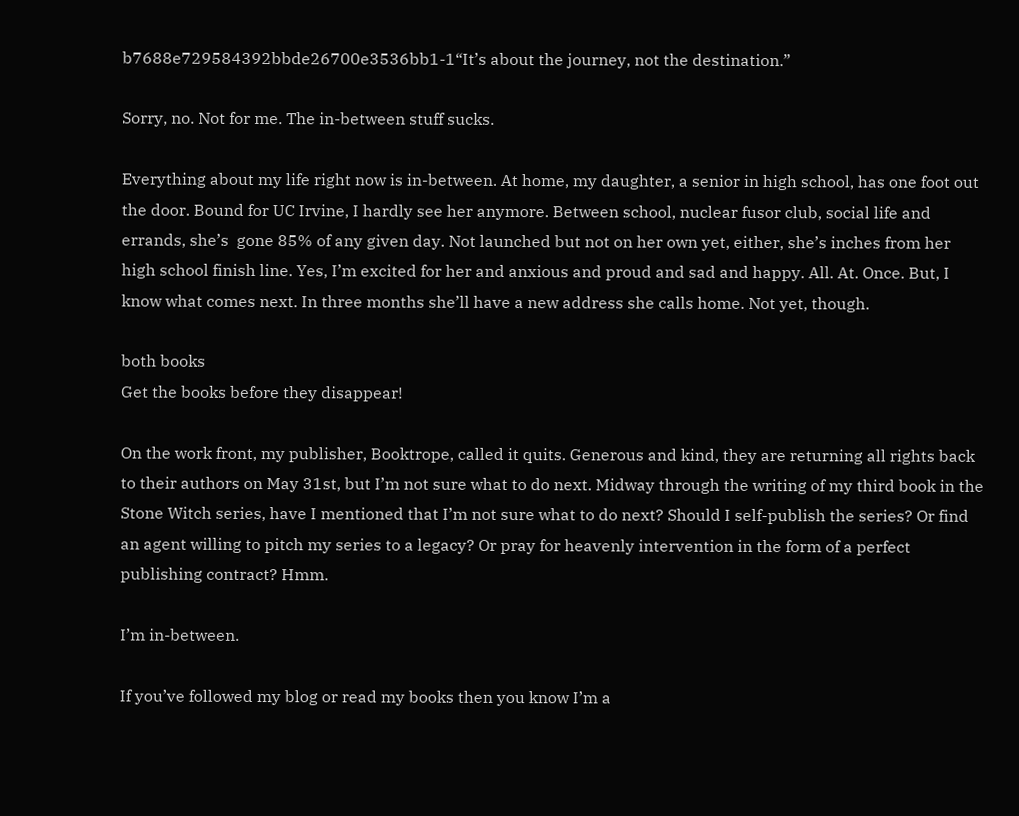b7688e729584392bbde26700e3536bb1-1“It’s about the journey, not the destination.”

Sorry, no. Not for me. The in-between stuff sucks.

Everything about my life right now is in-between. At home, my daughter, a senior in high school, has one foot out the door. Bound for UC Irvine, I hardly see her anymore. Between school, nuclear fusor club, social life and errands, she’s  gone 85% of any given day. Not launched but not on her own yet, either, she’s inches from her high school finish line. Yes, I’m excited for her and anxious and proud and sad and happy. All. At. Once. But, I know what comes next. In three months she’ll have a new address she calls home. Not yet, though.

both books
Get the books before they disappear!

On the work front, my publisher, Booktrope, called it quits. Generous and kind, they are returning all rights back to their authors on May 31st, but I’m not sure what to do next. Midway through the writing of my third book in the Stone Witch series, have I mentioned that I’m not sure what to do next? Should I self-publish the series? Or find an agent willing to pitch my series to a legacy? Or pray for heavenly intervention in the form of a perfect publishing contract? Hmm.

I’m in-between.

If you’ve followed my blog or read my books then you know I’m a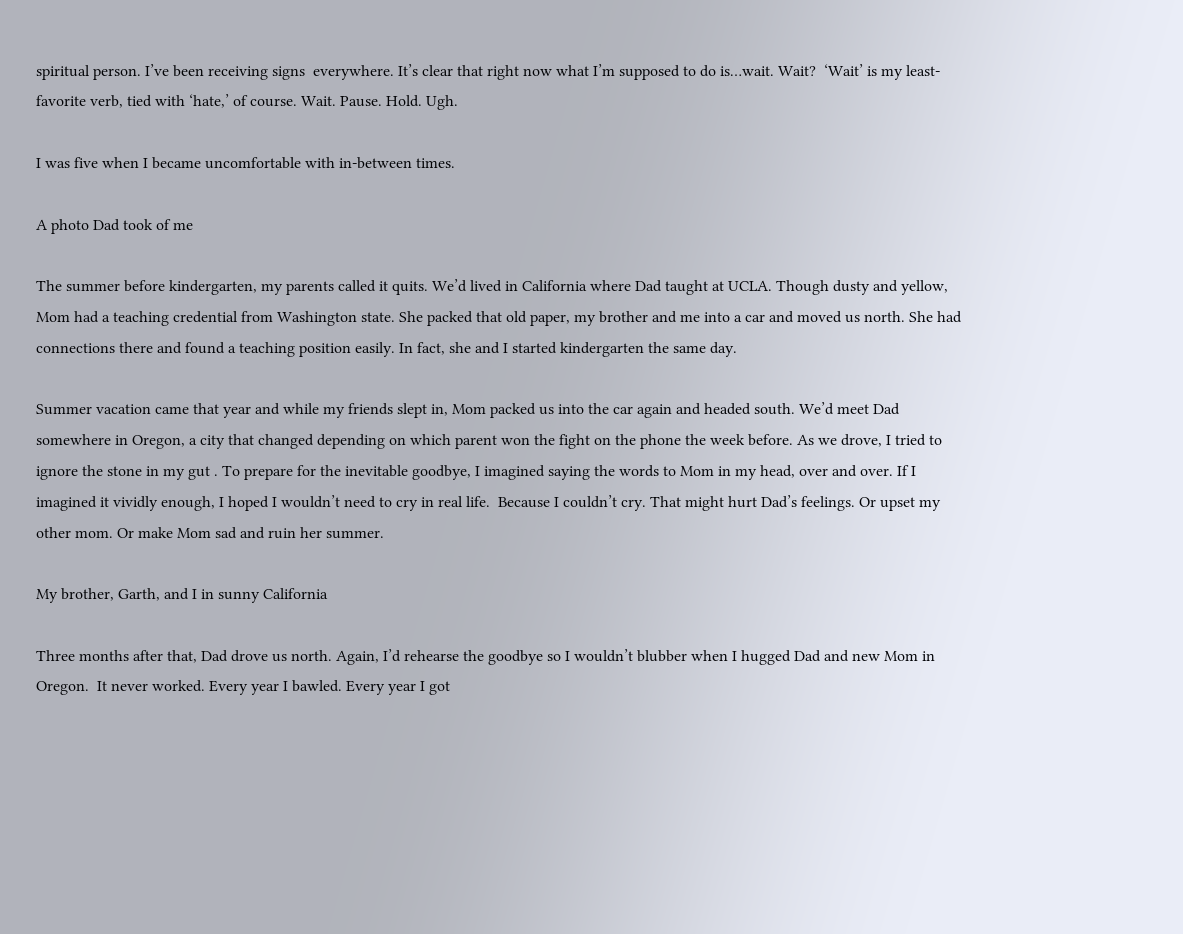spiritual person. I’ve been receiving signs  everywhere. It’s clear that right now what I’m supposed to do is…wait. Wait?  ‘Wait’ is my least-favorite verb, tied with ‘hate,’ of course. Wait. Pause. Hold. Ugh.

I was five when I became uncomfortable with in-between times.

A photo Dad took of me

The summer before kindergarten, my parents called it quits. We’d lived in California where Dad taught at UCLA. Though dusty and yellow, Mom had a teaching credential from Washington state. She packed that old paper, my brother and me into a car and moved us north. She had connections there and found a teaching position easily. In fact, she and I started kindergarten the same day.

Summer vacation came that year and while my friends slept in, Mom packed us into the car again and headed south. We’d meet Dad somewhere in Oregon, a city that changed depending on which parent won the fight on the phone the week before. As we drove, I tried to ignore the stone in my gut . To prepare for the inevitable goodbye, I imagined saying the words to Mom in my head, over and over. If I imagined it vividly enough, I hoped I wouldn’t need to cry in real life.  Because I couldn’t cry. That might hurt Dad’s feelings. Or upset my other mom. Or make Mom sad and ruin her summer.

My brother, Garth, and I in sunny California

Three months after that, Dad drove us north. Again, I’d rehearse the goodbye so I wouldn’t blubber when I hugged Dad and new Mom in Oregon.  It never worked. Every year I bawled. Every year I got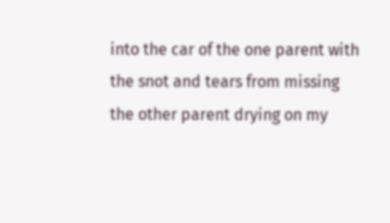into the car of the one parent with the snot and tears from missing the other parent drying on my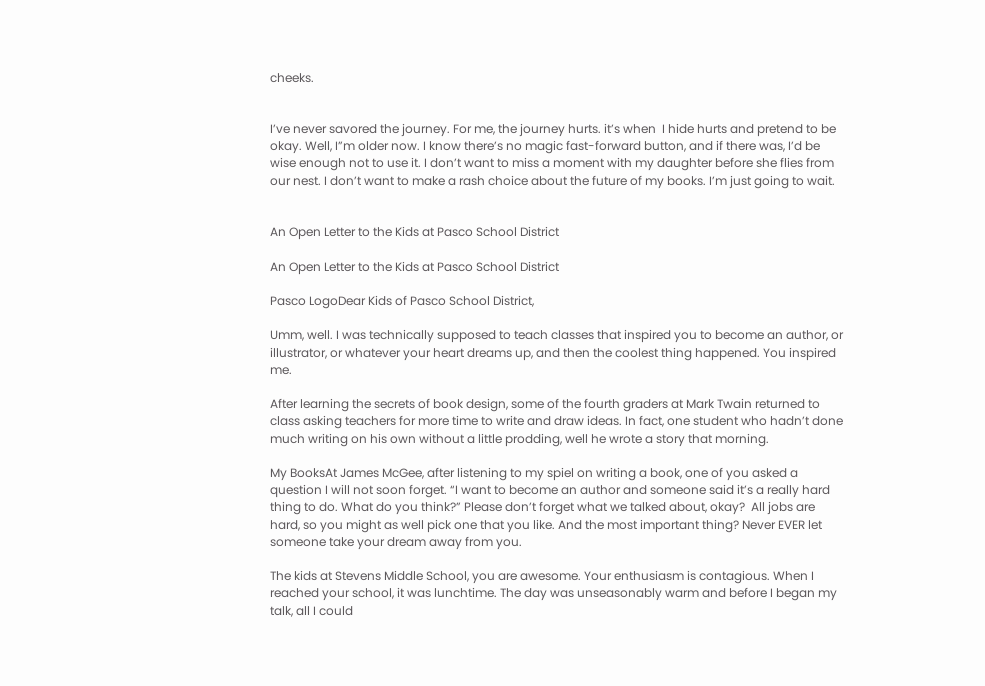cheeks.


I’ve never savored the journey. For me, the journey hurts. it’s when  I hide hurts and pretend to be okay. Well, I”m older now. I know there’s no magic fast-forward button, and if there was, I’d be wise enough not to use it. I don’t want to miss a moment with my daughter before she flies from our nest. I don’t want to make a rash choice about the future of my books. I’m just going to wait.


An Open Letter to the Kids at Pasco School District

An Open Letter to the Kids at Pasco School District

Pasco LogoDear Kids of Pasco School District,

Umm, well. I was technically supposed to teach classes that inspired you to become an author, or illustrator, or whatever your heart dreams up, and then the coolest thing happened. You inspired me.

After learning the secrets of book design, some of the fourth graders at Mark Twain returned to class asking teachers for more time to write and draw ideas. In fact, one student who hadn’t done much writing on his own without a little prodding, well he wrote a story that morning.

My BooksAt James McGee, after listening to my spiel on writing a book, one of you asked a question I will not soon forget. “I want to become an author and someone said it’s a really hard thing to do. What do you think?” Please don’t forget what we talked about, okay?  All jobs are hard, so you might as well pick one that you like. And the most important thing? Never EVER let someone take your dream away from you.

The kids at Stevens Middle School, you are awesome. Your enthusiasm is contagious. When I reached your school, it was lunchtime. The day was unseasonably warm and before I began my talk, all I could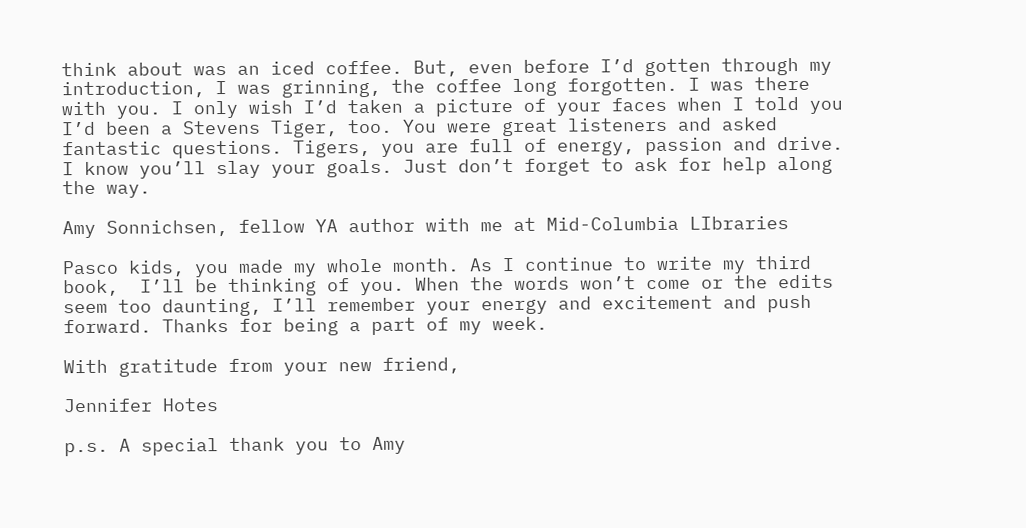think about was an iced coffee. But, even before I’d gotten through my introduction, I was grinning, the coffee long forgotten. I was there with you. I only wish I’d taken a picture of your faces when I told you I’d been a Stevens Tiger, too. You were great listeners and asked fantastic questions. Tigers, you are full of energy, passion and drive. I know you’ll slay your goals. Just don’t forget to ask for help along the way.

Amy Sonnichsen, fellow YA author with me at Mid-Columbia LIbraries

Pasco kids, you made my whole month. As I continue to write my third book,  I’ll be thinking of you. When the words won’t come or the edits seem too daunting, I’ll remember your energy and excitement and push forward. Thanks for being a part of my week.

With gratitude from your new friend,

Jennifer Hotes

p.s. A special thank you to Amy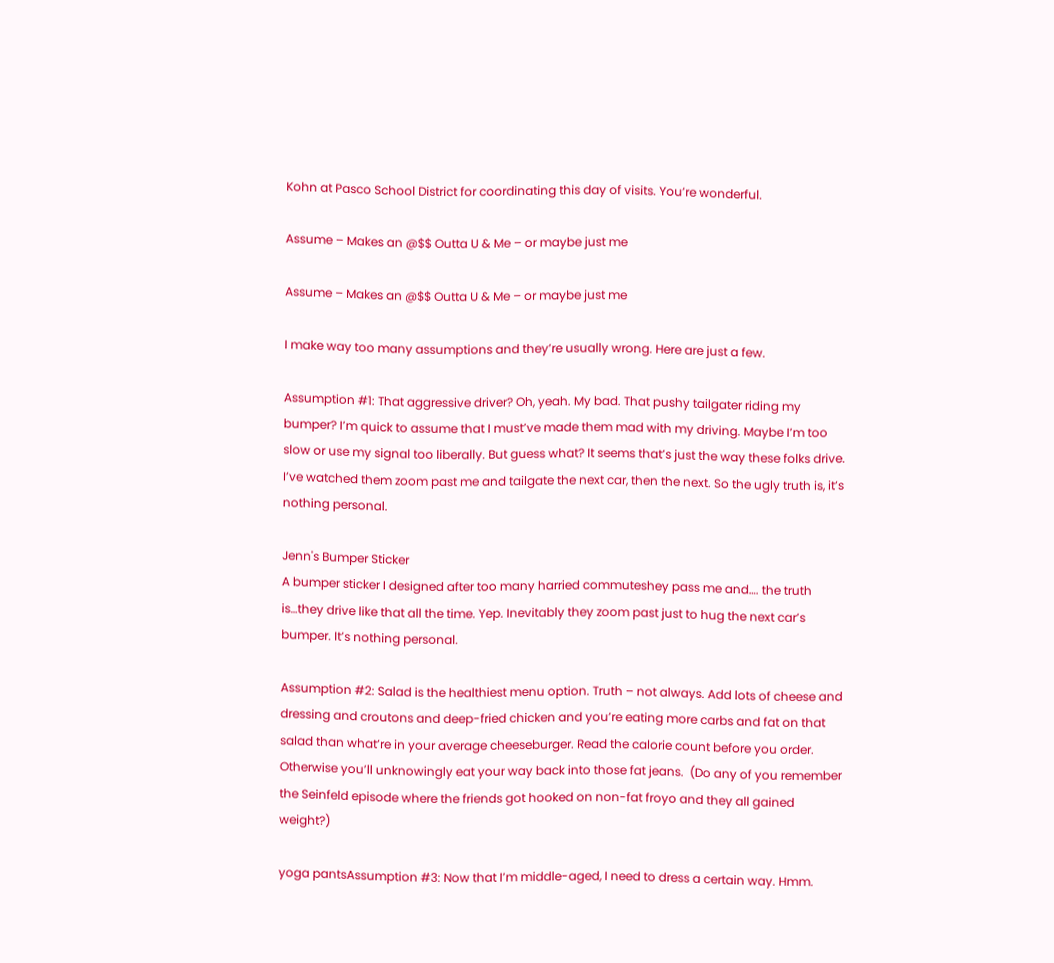Kohn at Pasco School District for coordinating this day of visits. You’re wonderful.

Assume – Makes an @$$ Outta U & Me – or maybe just me

Assume – Makes an @$$ Outta U & Me – or maybe just me

I make way too many assumptions and they’re usually wrong. Here are just a few.

Assumption #1: That aggressive driver? Oh, yeah. My bad. That pushy tailgater riding my bumper? I’m quick to assume that I must’ve made them mad with my driving. Maybe I’m too slow or use my signal too liberally. But guess what? It seems that’s just the way these folks drive. I’ve watched them zoom past me and tailgate the next car, then the next. So the ugly truth is, it’s nothing personal.

Jenn's Bumper Sticker
A bumper sticker I designed after too many harried commuteshey pass me and…. the truth is…they drive like that all the time. Yep. Inevitably they zoom past just to hug the next car’s bumper. It’s nothing personal.

Assumption #2: Salad is the healthiest menu option. Truth – not always. Add lots of cheese and dressing and croutons and deep-fried chicken and you’re eating more carbs and fat on that salad than what’re in your average cheeseburger. Read the calorie count before you order. Otherwise you’ll unknowingly eat your way back into those fat jeans.  (Do any of you remember the Seinfeld episode where the friends got hooked on non-fat froyo and they all gained weight?)

yoga pantsAssumption #3: Now that I’m middle-aged, I need to dress a certain way. Hmm.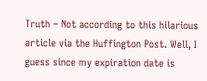Truth – Not according to this hilarious article via the Huffington Post. Well, I guess since my expiration date is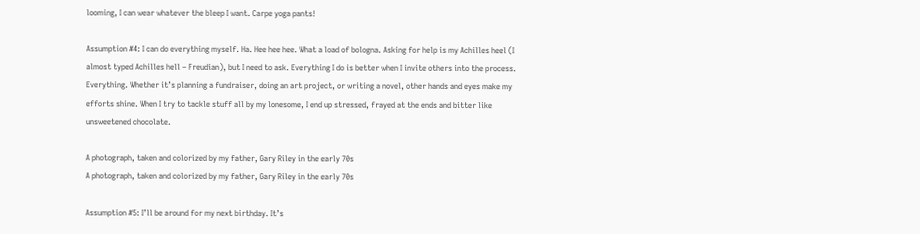looming, I can wear whatever the bleep I want. Carpe yoga pants!

Assumption #4: I can do everything myself. Ha. Hee hee hee. What a load of bologna. Asking for help is my Achilles heel (I almost typed Achilles hell – Freudian), but I need to ask. Everything I do is better when I invite others into the process. Everything. Whether it’s planning a fundraiser, doing an art project, or writing a novel, other hands and eyes make my efforts shine. When I try to tackle stuff all by my lonesome, I end up stressed, frayed at the ends and bitter like unsweetened chocolate.

A photograph, taken and colorized by my father, Gary Riley in the early 70s
A photograph, taken and colorized by my father, Gary Riley in the early 70s

Assumption #5: I’ll be around for my next birthday. It’s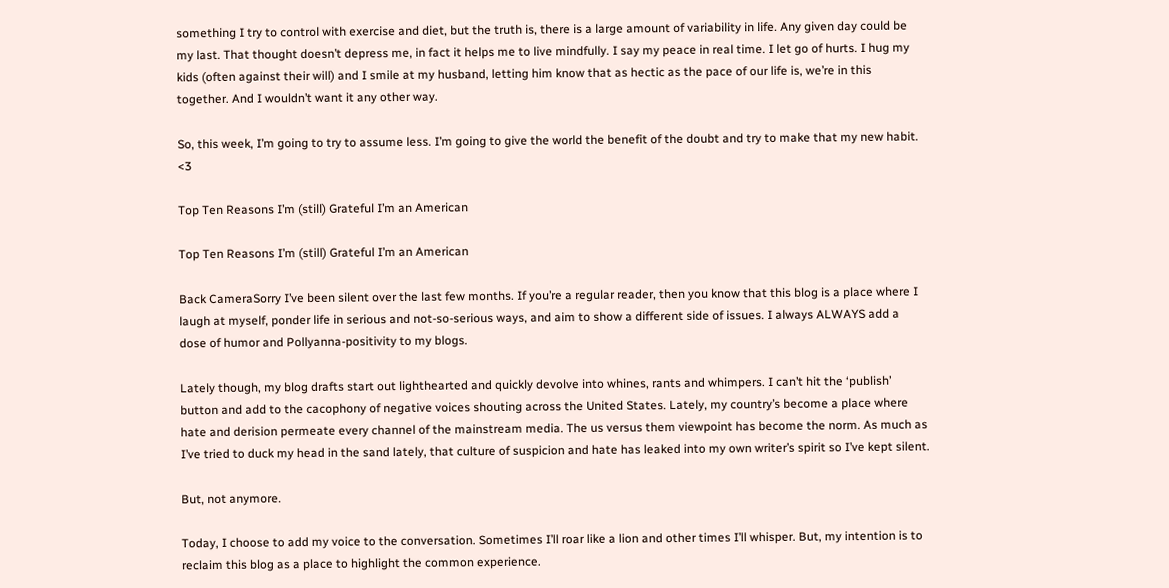something I try to control with exercise and diet, but the truth is, there is a large amount of variability in life. Any given day could be my last. That thought doesn’t depress me, in fact it helps me to live mindfully. I say my peace in real time. I let go of hurts. I hug my kids (often against their will) and I smile at my husband, letting him know that as hectic as the pace of our life is, we’re in this together. And I wouldn’t want it any other way.

So, this week, I’m going to try to assume less. I’m going to give the world the benefit of the doubt and try to make that my new habit. <3

Top Ten Reasons I’m (still) Grateful I’m an American

Top Ten Reasons I’m (still) Grateful I’m an American

Back CameraSorry I’ve been silent over the last few months. If you’re a regular reader, then you know that this blog is a place where I laugh at myself, ponder life in serious and not-so-serious ways, and aim to show a different side of issues. I always ALWAYS add a dose of humor and Pollyanna-positivity to my blogs.

Lately though, my blog drafts start out lighthearted and quickly devolve into whines, rants and whimpers. I can’t hit the ‘publish’ button and add to the cacophony of negative voices shouting across the United States. Lately, my country’s become a place where hate and derision permeate every channel of the mainstream media. The us versus them viewpoint has become the norm. As much as I’ve tried to duck my head in the sand lately, that culture of suspicion and hate has leaked into my own writer’s spirit so I’ve kept silent.

But, not anymore.

Today, I choose to add my voice to the conversation. Sometimes I’ll roar like a lion and other times I’ll whisper. But, my intention is to reclaim this blog as a place to highlight the common experience.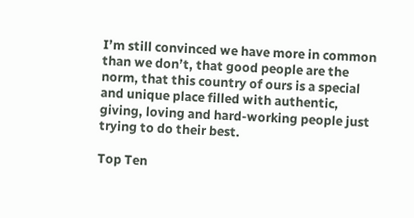I’m still convinced we have more in common than we don’t, that good people are the norm, that this country of ours is a special and unique place filled with authentic, giving, loving and hard-working people just trying to do their best.

Top Ten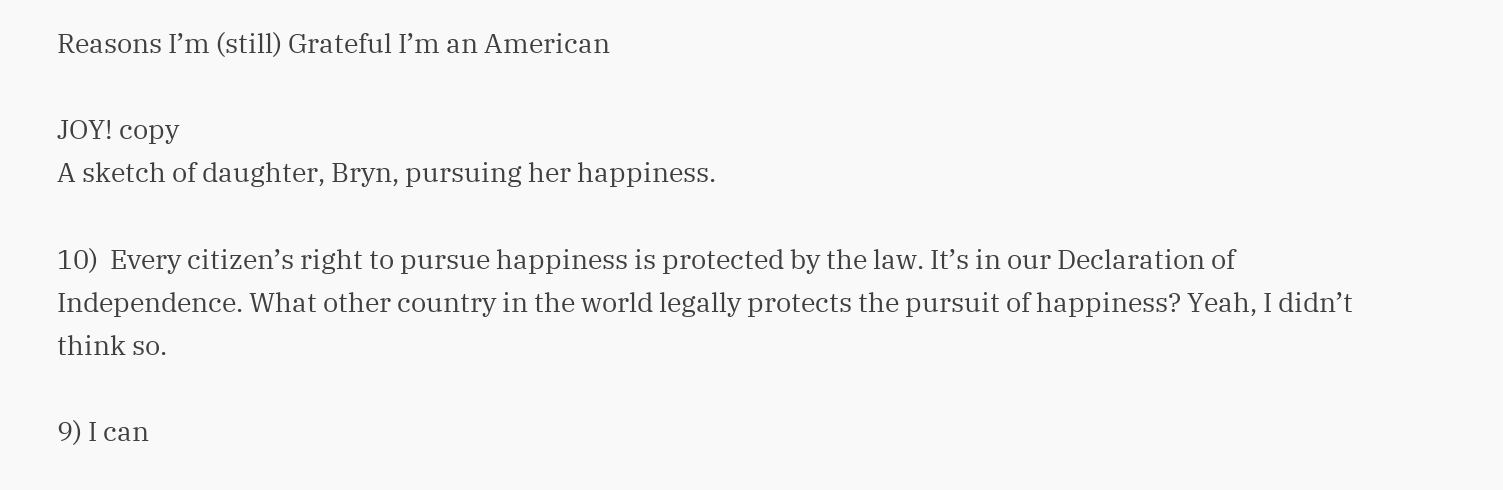Reasons I’m (still) Grateful I’m an American

JOY! copy
A sketch of daughter, Bryn, pursuing her happiness.

10)  Every citizen’s right to pursue happiness is protected by the law. It’s in our Declaration of Independence. What other country in the world legally protects the pursuit of happiness? Yeah, I didn’t think so.

9) I can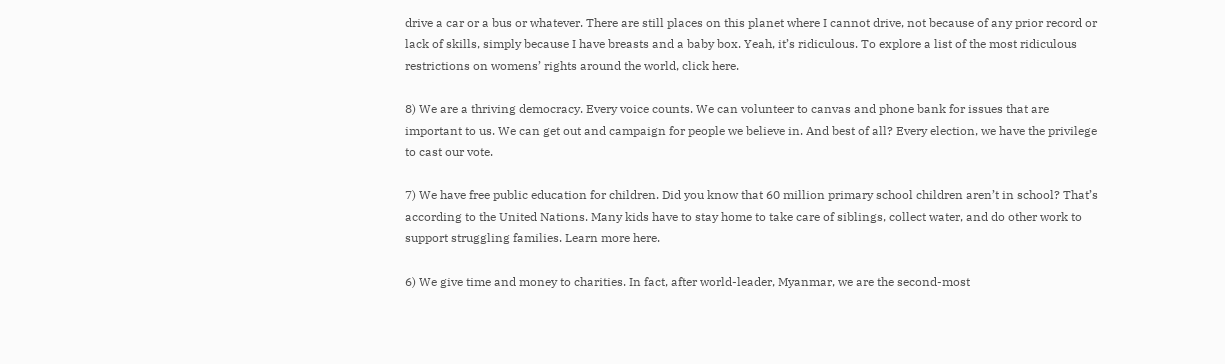drive a car or a bus or whatever. There are still places on this planet where I cannot drive, not because of any prior record or lack of skills, simply because I have breasts and a baby box. Yeah, it’s ridiculous. To explore a list of the most ridiculous restrictions on womens’ rights around the world, click here.

8) We are a thriving democracy. Every voice counts. We can volunteer to canvas and phone bank for issues that are important to us. We can get out and campaign for people we believe in. And best of all? Every election, we have the privilege to cast our vote.

7) We have free public education for children. Did you know that 60 million primary school children aren’t in school? That’s according to the United Nations. Many kids have to stay home to take care of siblings, collect water, and do other work to support struggling families. Learn more here.

6) We give time and money to charities. In fact, after world-leader, Myanmar, we are the second-most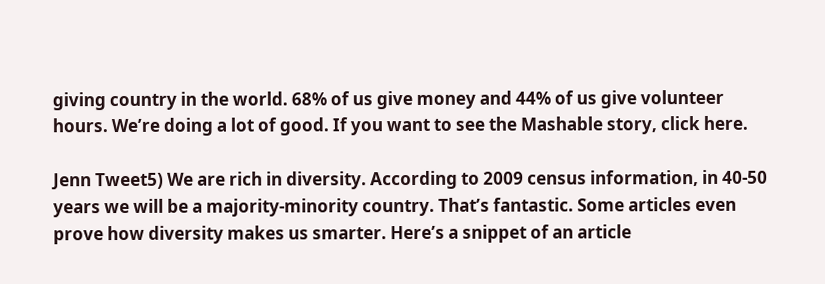giving country in the world. 68% of us give money and 44% of us give volunteer hours. We’re doing a lot of good. If you want to see the Mashable story, click here.

Jenn Tweet5) We are rich in diversity. According to 2009 census information, in 40-50 years we will be a majority-minority country. That’s fantastic. Some articles even prove how diversity makes us smarter. Here’s a snippet of an article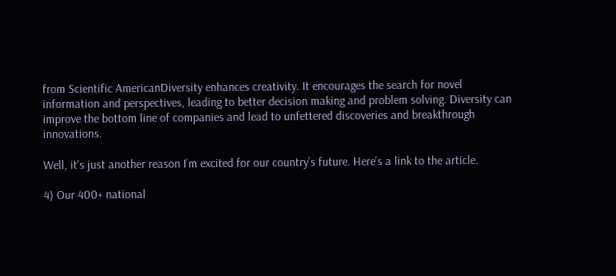from Scientific AmericanDiversity enhances creativity. It encourages the search for novel information and perspectives, leading to better decision making and problem solving. Diversity can improve the bottom line of companies and lead to unfettered discoveries and breakthrough innovations.

Well, it’s just another reason I’m excited for our country’s future. Here’s a link to the article.

4) Our 400+ national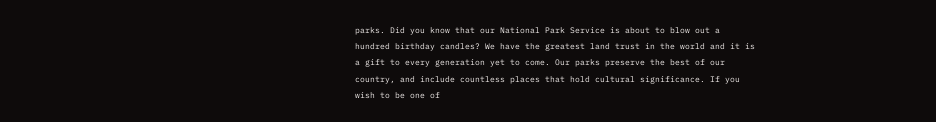parks. Did you know that our National Park Service is about to blow out a hundred birthday candles? We have the greatest land trust in the world and it is a gift to every generation yet to come. Our parks preserve the best of our country, and include countless places that hold cultural significance. If you wish to be one of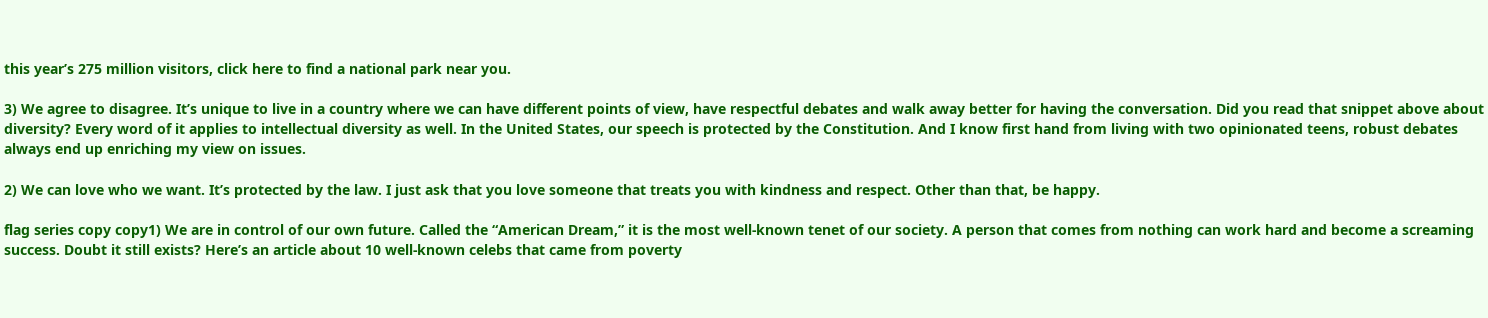this year’s 275 million visitors, click here to find a national park near you.

3) We agree to disagree. It’s unique to live in a country where we can have different points of view, have respectful debates and walk away better for having the conversation. Did you read that snippet above about diversity? Every word of it applies to intellectual diversity as well. In the United States, our speech is protected by the Constitution. And I know first hand from living with two opinionated teens, robust debates always end up enriching my view on issues.

2) We can love who we want. It’s protected by the law. I just ask that you love someone that treats you with kindness and respect. Other than that, be happy.

flag series copy copy1) We are in control of our own future. Called the “American Dream,” it is the most well-known tenet of our society. A person that comes from nothing can work hard and become a screaming success. Doubt it still exists? Here’s an article about 10 well-known celebs that came from poverty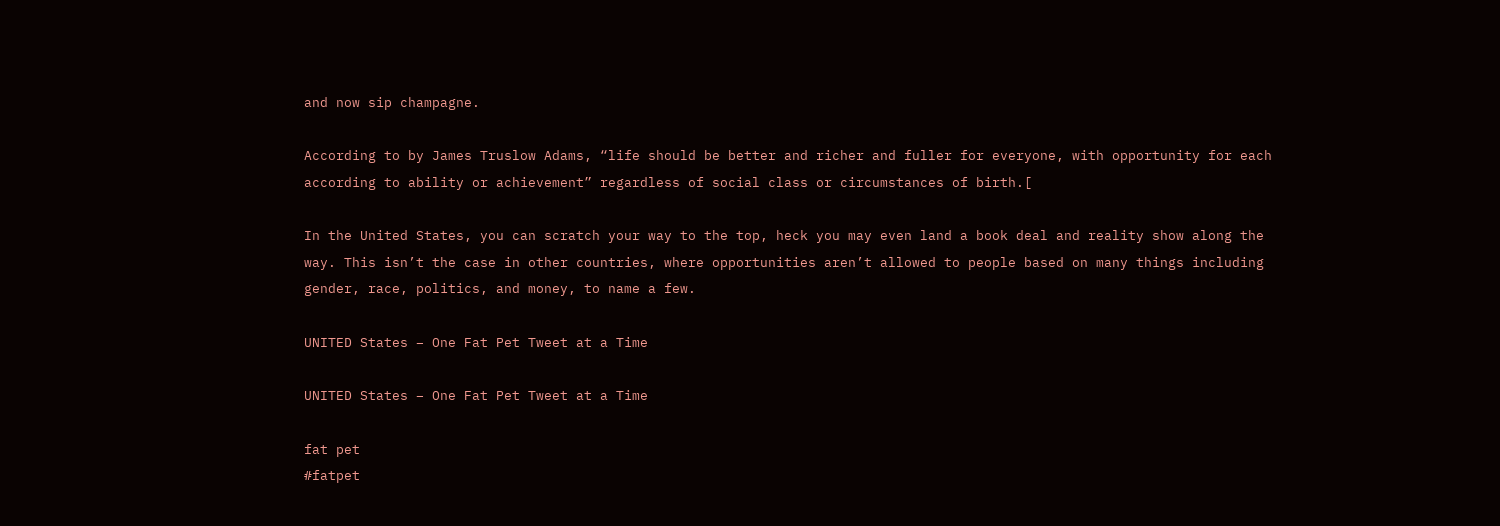and now sip champagne.

According to by James Truslow Adams, “life should be better and richer and fuller for everyone, with opportunity for each according to ability or achievement” regardless of social class or circumstances of birth.[

In the United States, you can scratch your way to the top, heck you may even land a book deal and reality show along the way. This isn’t the case in other countries, where opportunities aren’t allowed to people based on many things including gender, race, politics, and money, to name a few.

UNITED States – One Fat Pet Tweet at a Time

UNITED States – One Fat Pet Tweet at a Time

fat pet
#fatpet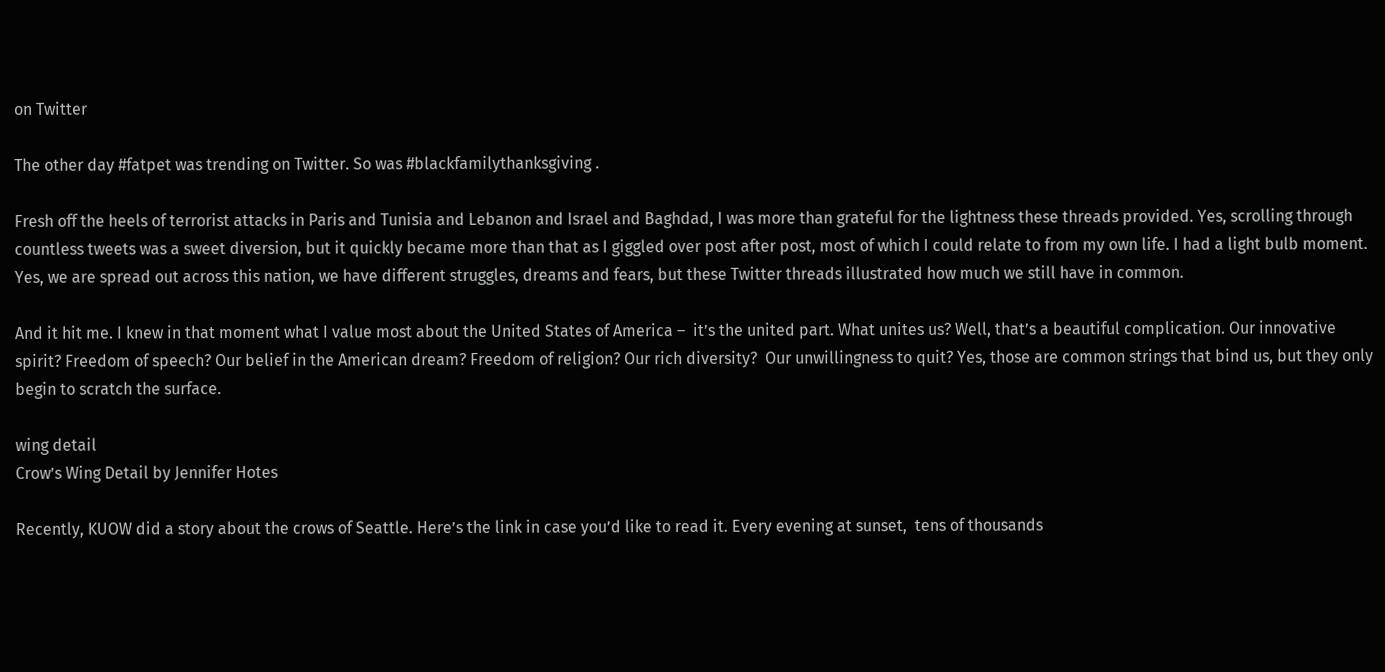on Twitter

The other day #fatpet was trending on Twitter. So was #blackfamilythanksgiving .

Fresh off the heels of terrorist attacks in Paris and Tunisia and Lebanon and Israel and Baghdad, I was more than grateful for the lightness these threads provided. Yes, scrolling through countless tweets was a sweet diversion, but it quickly became more than that as I giggled over post after post, most of which I could relate to from my own life. I had a light bulb moment. Yes, we are spread out across this nation, we have different struggles, dreams and fears, but these Twitter threads illustrated how much we still have in common.

And it hit me. I knew in that moment what I value most about the United States of America –  it’s the united part. What unites us? Well, that’s a beautiful complication. Our innovative spirit? Freedom of speech? Our belief in the American dream? Freedom of religion? Our rich diversity?  Our unwillingness to quit? Yes, those are common strings that bind us, but they only begin to scratch the surface.

wing detail
Crow’s Wing Detail by Jennifer Hotes

Recently, KUOW did a story about the crows of Seattle. Here’s the link in case you’d like to read it. Every evening at sunset,  tens of thousands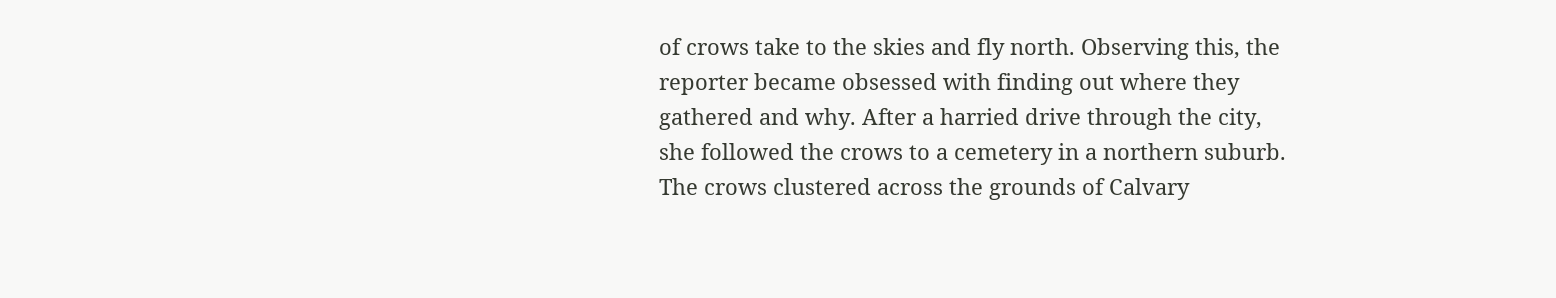of crows take to the skies and fly north. Observing this, the reporter became obsessed with finding out where they gathered and why. After a harried drive through the city, she followed the crows to a cemetery in a northern suburb. The crows clustered across the grounds of Calvary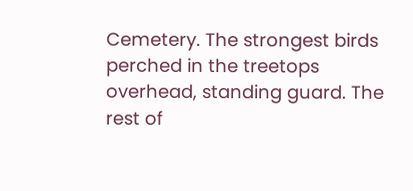Cemetery. The strongest birds perched in the treetops overhead, standing guard. The rest of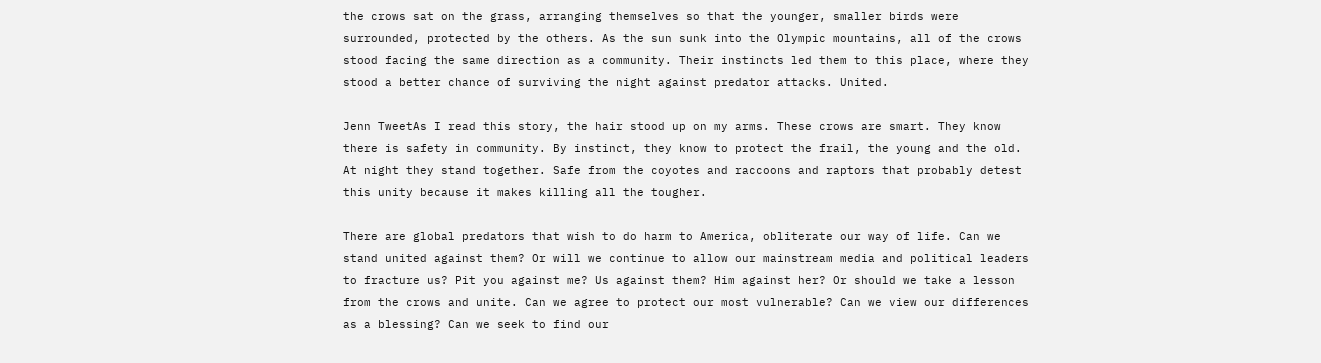the crows sat on the grass, arranging themselves so that the younger, smaller birds were surrounded, protected by the others. As the sun sunk into the Olympic mountains, all of the crows stood facing the same direction as a community. Their instincts led them to this place, where they stood a better chance of surviving the night against predator attacks. United.

Jenn TweetAs I read this story, the hair stood up on my arms. These crows are smart. They know there is safety in community. By instinct, they know to protect the frail, the young and the old. At night they stand together. Safe from the coyotes and raccoons and raptors that probably detest this unity because it makes killing all the tougher.

There are global predators that wish to do harm to America, obliterate our way of life. Can we stand united against them? Or will we continue to allow our mainstream media and political leaders to fracture us? Pit you against me? Us against them? Him against her? Or should we take a lesson from the crows and unite. Can we agree to protect our most vulnerable? Can we view our differences as a blessing? Can we seek to find our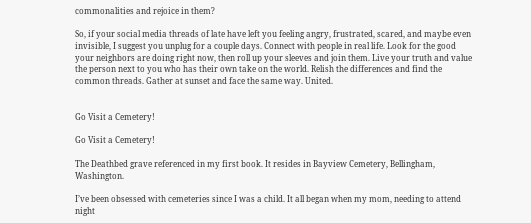commonalities and rejoice in them?

So, if your social media threads of late have left you feeling angry, frustrated, scared, and maybe even invisible, I suggest you unplug for a couple days. Connect with people in real life. Look for the good your neighbors are doing right now, then roll up your sleeves and join them. Live your truth and value the person next to you who has their own take on the world. Relish the differences and find the common threads. Gather at sunset and face the same way. United.


Go Visit a Cemetery!

Go Visit a Cemetery!

The Deathbed grave referenced in my first book. It resides in Bayview Cemetery, Bellingham, Washington.

I’ve been obsessed with cemeteries since I was a child. It all began when my mom, needing to attend night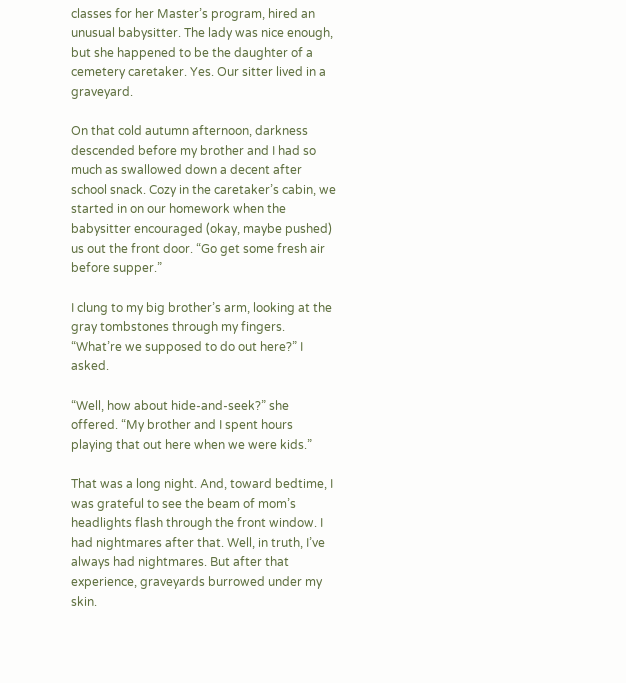classes for her Master’s program, hired an unusual babysitter. The lady was nice enough, but she happened to be the daughter of a cemetery caretaker. Yes. Our sitter lived in a graveyard.

On that cold autumn afternoon, darkness descended before my brother and I had so much as swallowed down a decent after school snack. Cozy in the caretaker’s cabin, we started in on our homework when the babysitter encouraged (okay, maybe pushed) us out the front door. “Go get some fresh air before supper.”

I clung to my big brother’s arm, looking at the gray tombstones through my fingers. “What’re we supposed to do out here?” I asked.

“Well, how about hide-and-seek?” she offered. “My brother and I spent hours playing that out here when we were kids.”

That was a long night. And, toward bedtime, I was grateful to see the beam of mom’s headlights flash through the front window. I had nightmares after that. Well, in truth, I’ve always had nightmares. But after that experience, graveyards burrowed under my skin.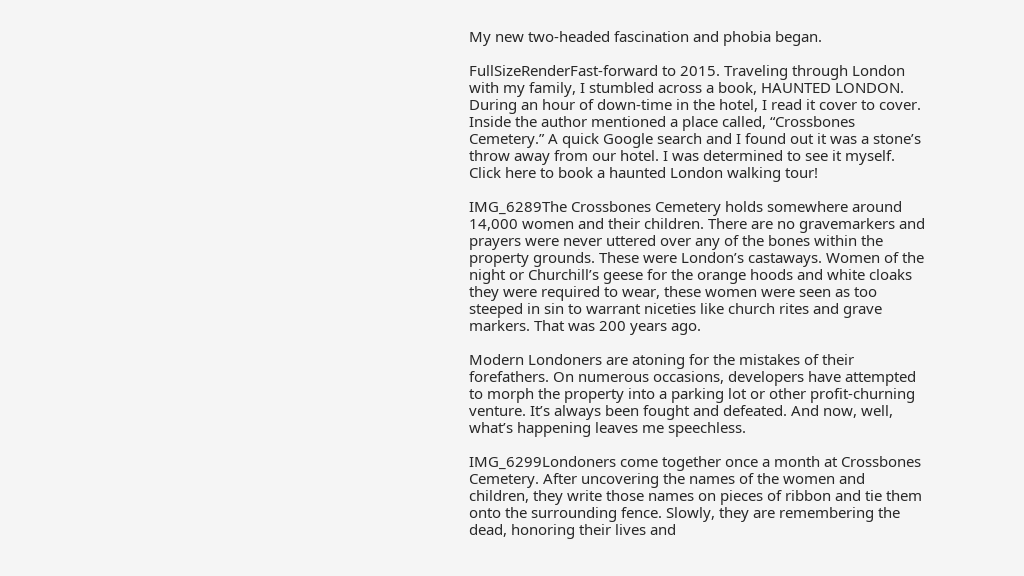My new two-headed fascination and phobia began.

FullSizeRenderFast-forward to 2015. Traveling through London with my family, I stumbled across a book, HAUNTED LONDON. During an hour of down-time in the hotel, I read it cover to cover. Inside the author mentioned a place called, “Crossbones Cemetery.” A quick Google search and I found out it was a stone’s throw away from our hotel. I was determined to see it myself. Click here to book a haunted London walking tour!

IMG_6289The Crossbones Cemetery holds somewhere around 14,000 women and their children. There are no gravemarkers and prayers were never uttered over any of the bones within the property grounds. These were London’s castaways. Women of the night or Churchill’s geese for the orange hoods and white cloaks they were required to wear, these women were seen as too steeped in sin to warrant niceties like church rites and grave markers. That was 200 years ago.

Modern Londoners are atoning for the mistakes of their forefathers. On numerous occasions, developers have attempted to morph the property into a parking lot or other profit-churning venture. It’s always been fought and defeated. And now, well, what’s happening leaves me speechless.

IMG_6299Londoners come together once a month at Crossbones Cemetery. After uncovering the names of the women and children, they write those names on pieces of ribbon and tie them onto the surrounding fence. Slowly, they are remembering the dead, honoring their lives and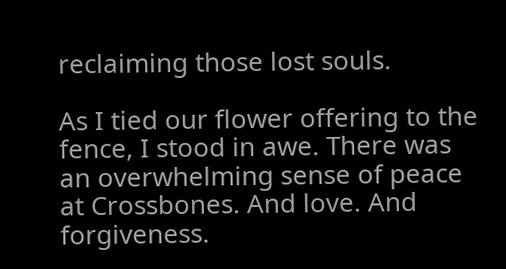reclaiming those lost souls.

As I tied our flower offering to the fence, I stood in awe. There was an overwhelming sense of peace at Crossbones. And love. And forgiveness.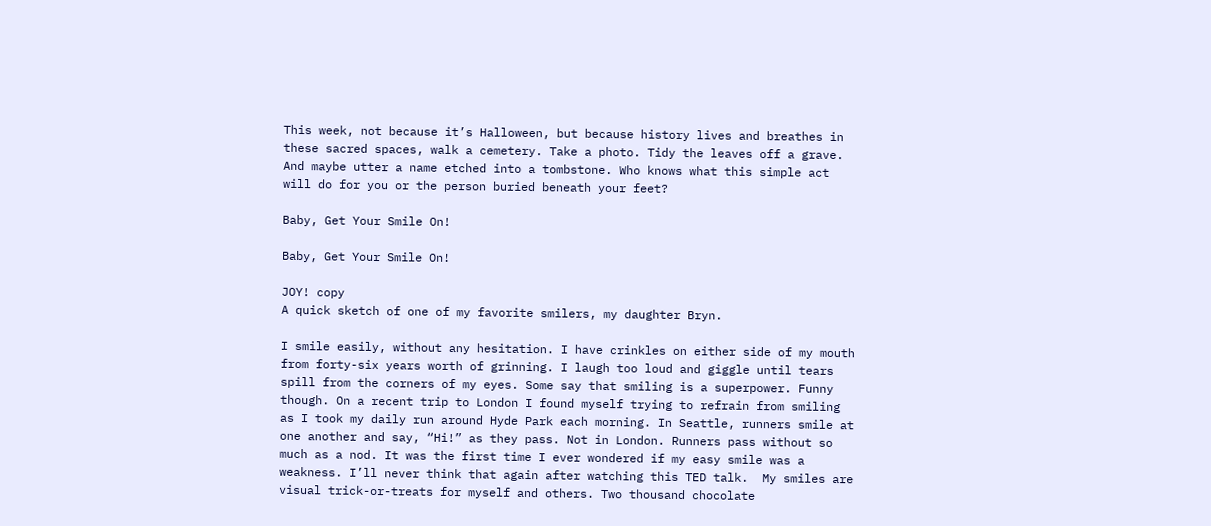This week, not because it’s Halloween, but because history lives and breathes in these sacred spaces, walk a cemetery. Take a photo. Tidy the leaves off a grave. And maybe utter a name etched into a tombstone. Who knows what this simple act will do for you or the person buried beneath your feet?

Baby, Get Your Smile On!

Baby, Get Your Smile On!

JOY! copy
A quick sketch of one of my favorite smilers, my daughter Bryn.

I smile easily, without any hesitation. I have crinkles on either side of my mouth from forty-six years worth of grinning. I laugh too loud and giggle until tears spill from the corners of my eyes. Some say that smiling is a superpower. Funny though. On a recent trip to London I found myself trying to refrain from smiling as I took my daily run around Hyde Park each morning. In Seattle, runners smile at one another and say, “Hi!” as they pass. Not in London. Runners pass without so much as a nod. It was the first time I ever wondered if my easy smile was a weakness. I’ll never think that again after watching this TED talk.  My smiles are visual trick-or-treats for myself and others. Two thousand chocolate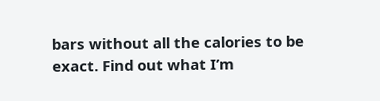bars without all the calories to be exact. Find out what I’m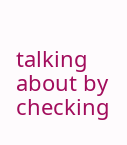talking about by checking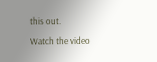this out.

Watch the video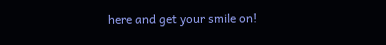here and get your smile on!